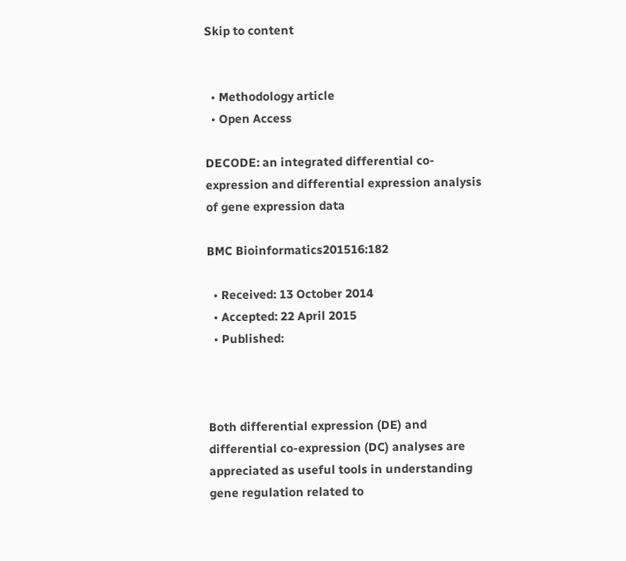Skip to content


  • Methodology article
  • Open Access

DECODE: an integrated differential co-expression and differential expression analysis of gene expression data

BMC Bioinformatics201516:182

  • Received: 13 October 2014
  • Accepted: 22 April 2015
  • Published:



Both differential expression (DE) and differential co-expression (DC) analyses are appreciated as useful tools in understanding gene regulation related to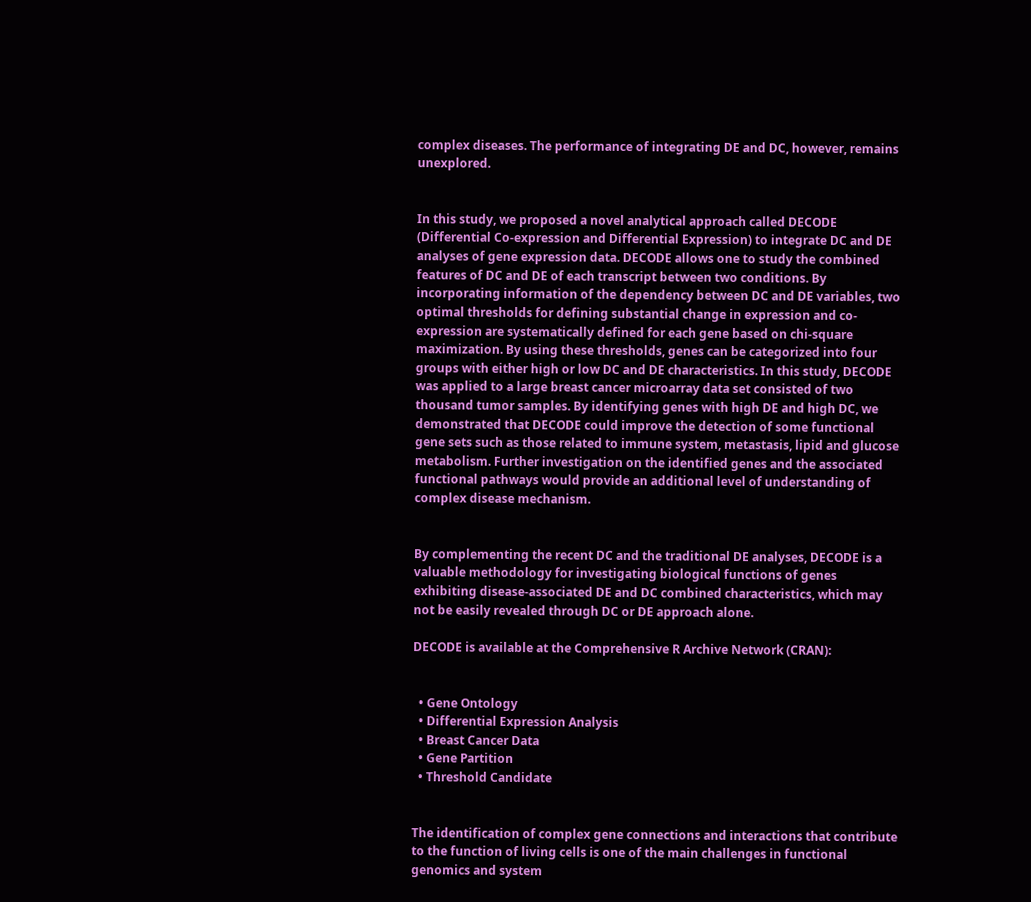complex diseases. The performance of integrating DE and DC, however, remains unexplored.


In this study, we proposed a novel analytical approach called DECODE (Differential Co-expression and Differential Expression) to integrate DC and DE analyses of gene expression data. DECODE allows one to study the combined features of DC and DE of each transcript between two conditions. By incorporating information of the dependency between DC and DE variables, two optimal thresholds for defining substantial change in expression and co-expression are systematically defined for each gene based on chi-square maximization. By using these thresholds, genes can be categorized into four groups with either high or low DC and DE characteristics. In this study, DECODE was applied to a large breast cancer microarray data set consisted of two thousand tumor samples. By identifying genes with high DE and high DC, we demonstrated that DECODE could improve the detection of some functional gene sets such as those related to immune system, metastasis, lipid and glucose metabolism. Further investigation on the identified genes and the associated functional pathways would provide an additional level of understanding of complex disease mechanism.


By complementing the recent DC and the traditional DE analyses, DECODE is a valuable methodology for investigating biological functions of genes exhibiting disease-associated DE and DC combined characteristics, which may not be easily revealed through DC or DE approach alone.

DECODE is available at the Comprehensive R Archive Network (CRAN):


  • Gene Ontology
  • Differential Expression Analysis
  • Breast Cancer Data
  • Gene Partition
  • Threshold Candidate


The identification of complex gene connections and interactions that contribute to the function of living cells is one of the main challenges in functional genomics and system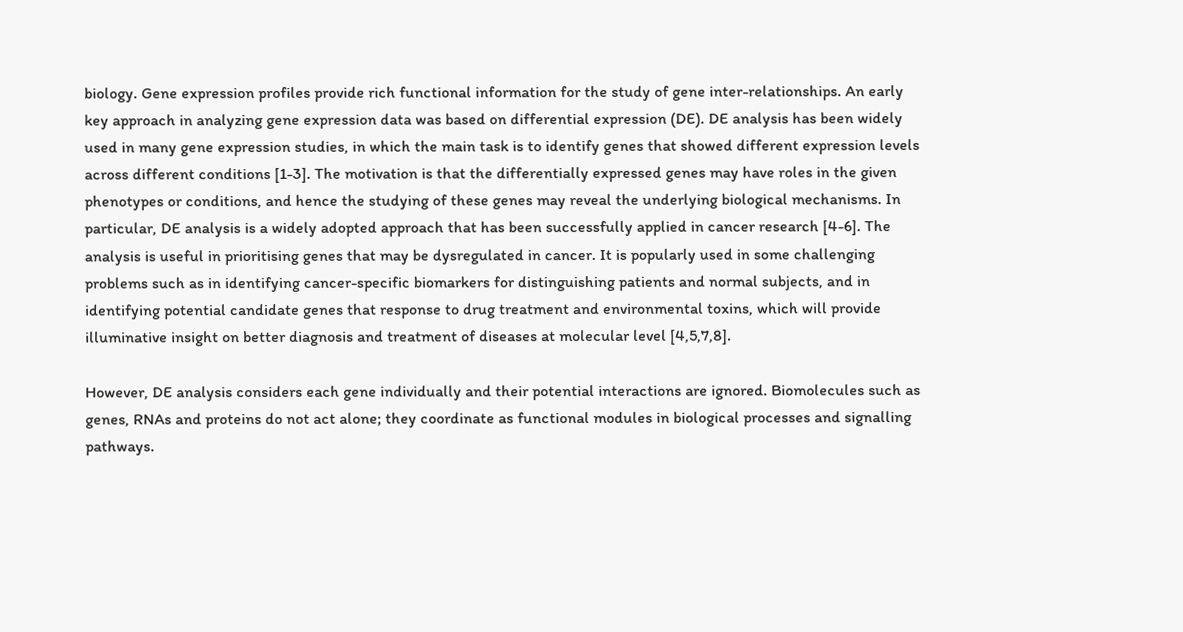biology. Gene expression profiles provide rich functional information for the study of gene inter-relationships. An early key approach in analyzing gene expression data was based on differential expression (DE). DE analysis has been widely used in many gene expression studies, in which the main task is to identify genes that showed different expression levels across different conditions [1-3]. The motivation is that the differentially expressed genes may have roles in the given phenotypes or conditions, and hence the studying of these genes may reveal the underlying biological mechanisms. In particular, DE analysis is a widely adopted approach that has been successfully applied in cancer research [4-6]. The analysis is useful in prioritising genes that may be dysregulated in cancer. It is popularly used in some challenging problems such as in identifying cancer-specific biomarkers for distinguishing patients and normal subjects, and in identifying potential candidate genes that response to drug treatment and environmental toxins, which will provide illuminative insight on better diagnosis and treatment of diseases at molecular level [4,5,7,8].

However, DE analysis considers each gene individually and their potential interactions are ignored. Biomolecules such as genes, RNAs and proteins do not act alone; they coordinate as functional modules in biological processes and signalling pathways.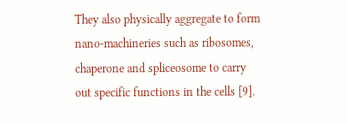They also physically aggregate to form nano-machineries such as ribosomes, chaperone and spliceosome to carry out specific functions in the cells [9].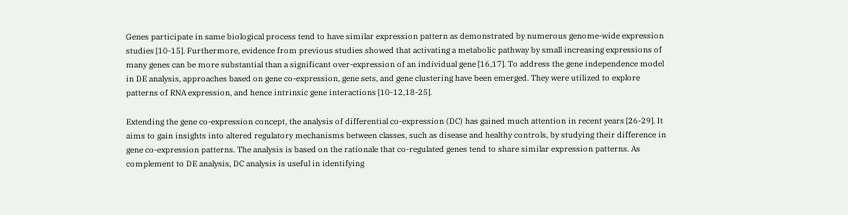Genes participate in same biological process tend to have similar expression pattern as demonstrated by numerous genome-wide expression studies [10-15]. Furthermore, evidence from previous studies showed that activating a metabolic pathway by small increasing expressions of many genes can be more substantial than a significant over-expression of an individual gene [16,17]. To address the gene independence model in DE analysis, approaches based on gene co-expression, gene sets, and gene clustering have been emerged. They were utilized to explore patterns of RNA expression, and hence intrinsic gene interactions [10-12,18-25].

Extending the gene co-expression concept, the analysis of differential co-expression (DC) has gained much attention in recent years [26-29]. It aims to gain insights into altered regulatory mechanisms between classes, such as disease and healthy controls, by studying their difference in gene co-expression patterns. The analysis is based on the rationale that co-regulated genes tend to share similar expression patterns. As complement to DE analysis, DC analysis is useful in identifying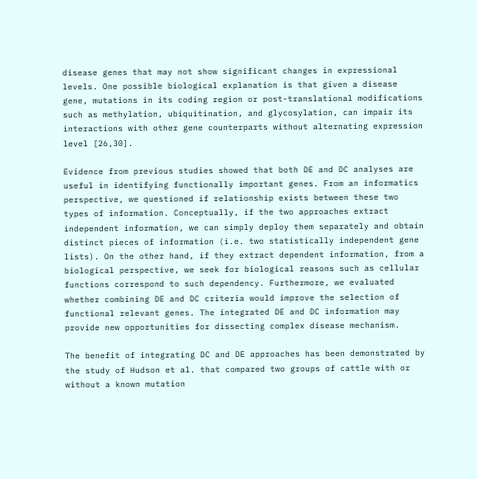disease genes that may not show significant changes in expressional levels. One possible biological explanation is that given a disease gene, mutations in its coding region or post-translational modifications such as methylation, ubiquitination, and glycosylation, can impair its interactions with other gene counterparts without alternating expression level [26,30].

Evidence from previous studies showed that both DE and DC analyses are useful in identifying functionally important genes. From an informatics perspective, we questioned if relationship exists between these two types of information. Conceptually, if the two approaches extract independent information, we can simply deploy them separately and obtain distinct pieces of information (i.e. two statistically independent gene lists). On the other hand, if they extract dependent information, from a biological perspective, we seek for biological reasons such as cellular functions correspond to such dependency. Furthermore, we evaluated whether combining DE and DC criteria would improve the selection of functional relevant genes. The integrated DE and DC information may provide new opportunities for dissecting complex disease mechanism.

The benefit of integrating DC and DE approaches has been demonstrated by the study of Hudson et al. that compared two groups of cattle with or without a known mutation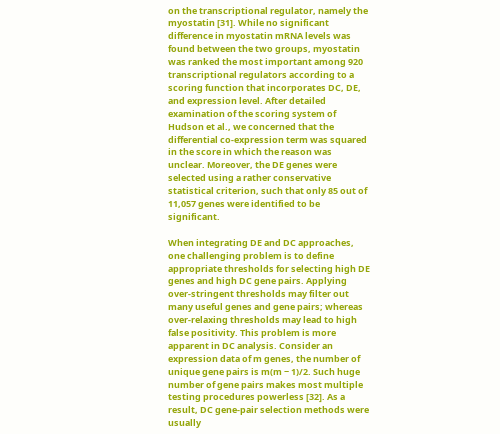on the transcriptional regulator, namely the myostatin [31]. While no significant difference in myostatin mRNA levels was found between the two groups, myostatin was ranked the most important among 920 transcriptional regulators according to a scoring function that incorporates DC, DE, and expression level. After detailed examination of the scoring system of Hudson et al., we concerned that the differential co-expression term was squared in the score in which the reason was unclear. Moreover, the DE genes were selected using a rather conservative statistical criterion, such that only 85 out of 11,057 genes were identified to be significant.

When integrating DE and DC approaches, one challenging problem is to define appropriate thresholds for selecting high DE genes and high DC gene pairs. Applying over-stringent thresholds may filter out many useful genes and gene pairs; whereas over-relaxing thresholds may lead to high false positivity. This problem is more apparent in DC analysis. Consider an expression data of m genes, the number of unique gene pairs is m(m − 1)/2. Such huge number of gene pairs makes most multiple testing procedures powerless [32]. As a result, DC gene-pair selection methods were usually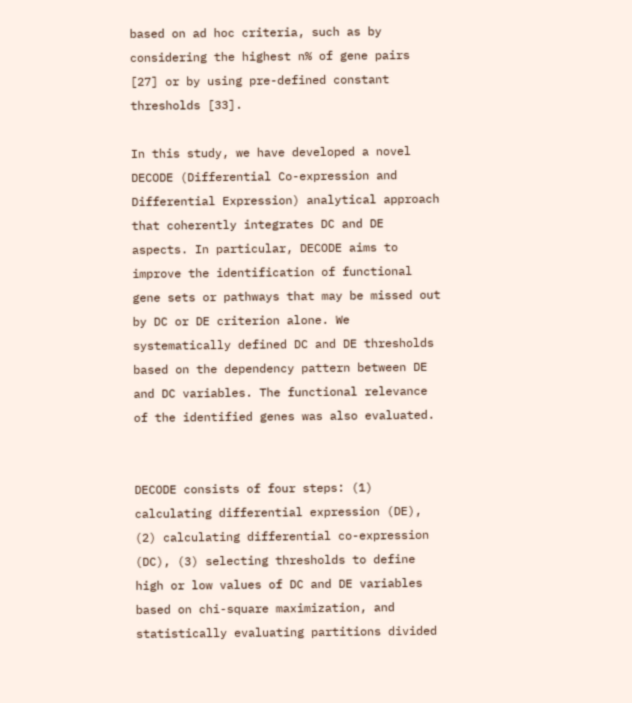based on ad hoc criteria, such as by considering the highest n% of gene pairs [27] or by using pre-defined constant thresholds [33].

In this study, we have developed a novel DECODE (Differential Co-expression and Differential Expression) analytical approach that coherently integrates DC and DE aspects. In particular, DECODE aims to improve the identification of functional gene sets or pathways that may be missed out by DC or DE criterion alone. We systematically defined DC and DE thresholds based on the dependency pattern between DE and DC variables. The functional relevance of the identified genes was also evaluated.


DECODE consists of four steps: (1) calculating differential expression (DE), (2) calculating differential co-expression (DC), (3) selecting thresholds to define high or low values of DC and DE variables based on chi-square maximization, and statistically evaluating partitions divided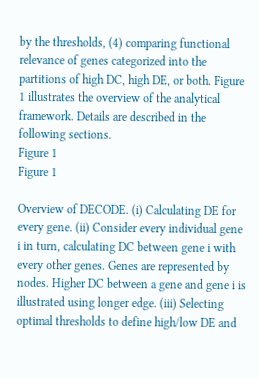by the thresholds, (4) comparing functional relevance of genes categorized into the partitions of high DC, high DE, or both. Figure 1 illustrates the overview of the analytical framework. Details are described in the following sections.
Figure 1
Figure 1

Overview of DECODE. (i) Calculating DE for every gene. (ii) Consider every individual gene i in turn, calculating DC between gene i with every other genes. Genes are represented by nodes. Higher DC between a gene and gene i is illustrated using longer edge. (iii) Selecting optimal thresholds to define high/low DE and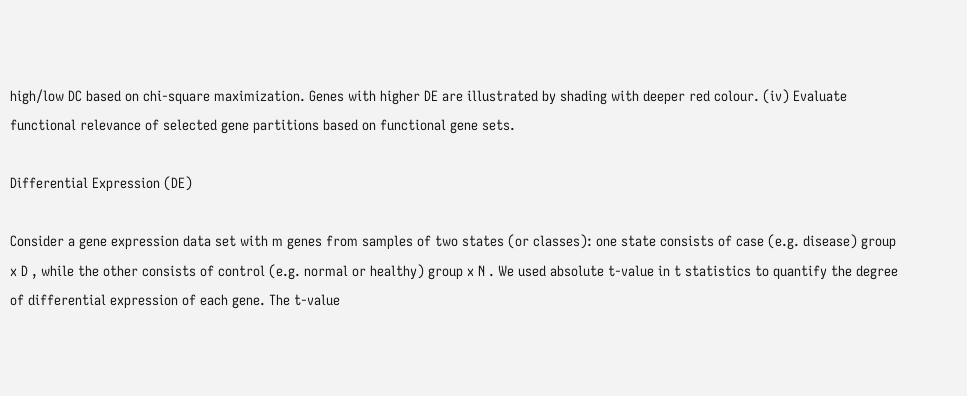high/low DC based on chi-square maximization. Genes with higher DE are illustrated by shading with deeper red colour. (iv) Evaluate functional relevance of selected gene partitions based on functional gene sets.

Differential Expression (DE)

Consider a gene expression data set with m genes from samples of two states (or classes): one state consists of case (e.g. disease) group x D , while the other consists of control (e.g. normal or healthy) group x N . We used absolute t-value in t statistics to quantify the degree of differential expression of each gene. The t-value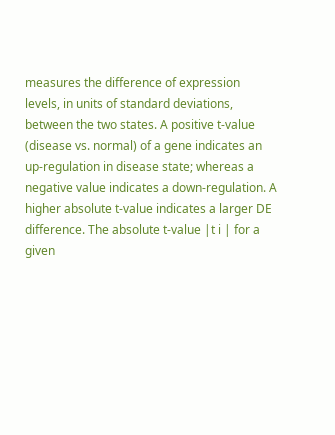measures the difference of expression levels, in units of standard deviations, between the two states. A positive t-value (disease vs. normal) of a gene indicates an up-regulation in disease state; whereas a negative value indicates a down-regulation. A higher absolute t-value indicates a larger DE difference. The absolute t-value |t i | for a given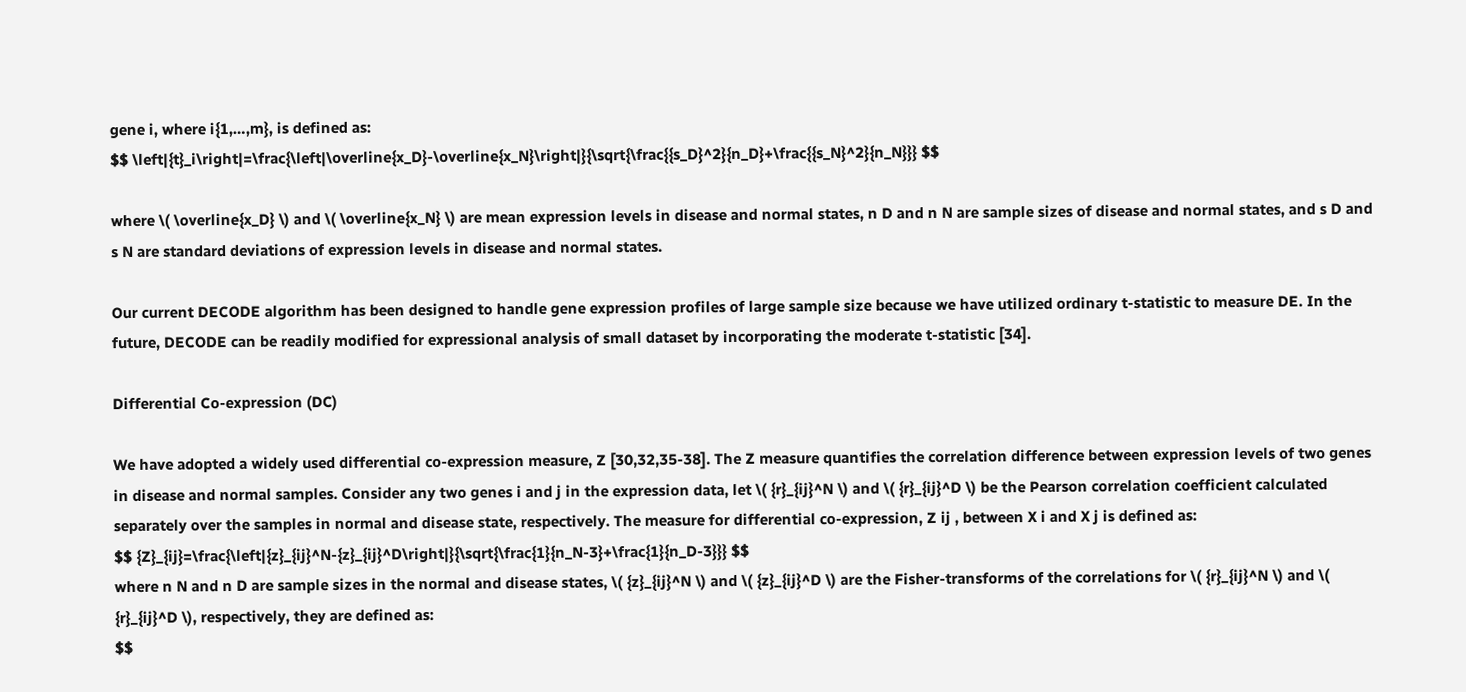gene i, where i{1,…,m}, is defined as:
$$ \left|{t}_i\right|=\frac{\left|\overline{x_D}-\overline{x_N}\right|}{\sqrt{\frac{{s_D}^2}{n_D}+\frac{{s_N}^2}{n_N}}} $$

where \( \overline{x_D} \) and \( \overline{x_N} \) are mean expression levels in disease and normal states, n D and n N are sample sizes of disease and normal states, and s D and s N are standard deviations of expression levels in disease and normal states.

Our current DECODE algorithm has been designed to handle gene expression profiles of large sample size because we have utilized ordinary t-statistic to measure DE. In the future, DECODE can be readily modified for expressional analysis of small dataset by incorporating the moderate t-statistic [34].

Differential Co-expression (DC)

We have adopted a widely used differential co-expression measure, Z [30,32,35-38]. The Z measure quantifies the correlation difference between expression levels of two genes in disease and normal samples. Consider any two genes i and j in the expression data, let \( {r}_{ij}^N \) and \( {r}_{ij}^D \) be the Pearson correlation coefficient calculated separately over the samples in normal and disease state, respectively. The measure for differential co-expression, Z ij , between X i and X j is defined as:
$$ {Z}_{ij}=\frac{\left|{z}_{ij}^N-{z}_{ij}^D\right|}{\sqrt{\frac{1}{n_N-3}+\frac{1}{n_D-3}}} $$
where n N and n D are sample sizes in the normal and disease states, \( {z}_{ij}^N \) and \( {z}_{ij}^D \) are the Fisher-transforms of the correlations for \( {r}_{ij}^N \) and \( {r}_{ij}^D \), respectively, they are defined as:
$$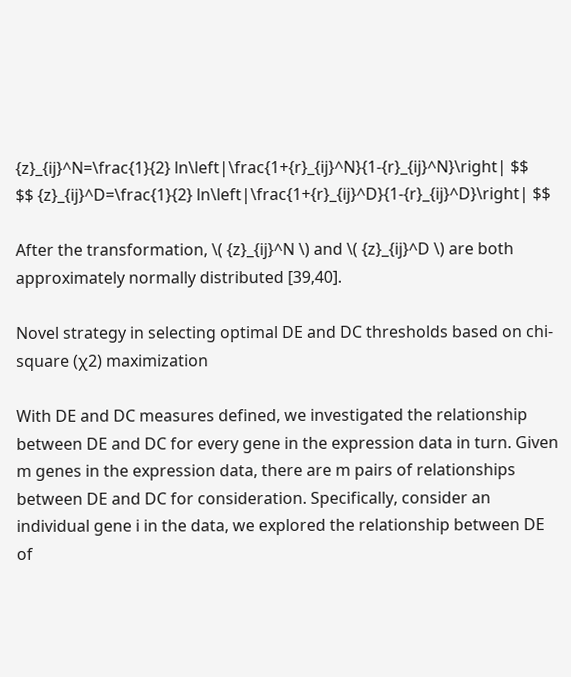{z}_{ij}^N=\frac{1}{2} ln\left|\frac{1+{r}_{ij}^N}{1-{r}_{ij}^N}\right| $$
$$ {z}_{ij}^D=\frac{1}{2} ln\left|\frac{1+{r}_{ij}^D}{1-{r}_{ij}^D}\right| $$

After the transformation, \( {z}_{ij}^N \) and \( {z}_{ij}^D \) are both approximately normally distributed [39,40].

Novel strategy in selecting optimal DE and DC thresholds based on chi-square (χ2) maximization

With DE and DC measures defined, we investigated the relationship between DE and DC for every gene in the expression data in turn. Given m genes in the expression data, there are m pairs of relationships between DE and DC for consideration. Specifically, consider an individual gene i in the data, we explored the relationship between DE of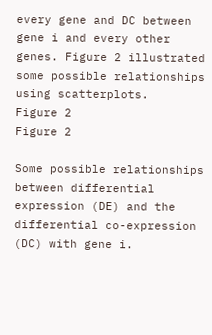every gene and DC between gene i and every other genes. Figure 2 illustrated some possible relationships using scatterplots.
Figure 2
Figure 2

Some possible relationships between differential expression (DE) and the differential co-expression (DC) with gene i.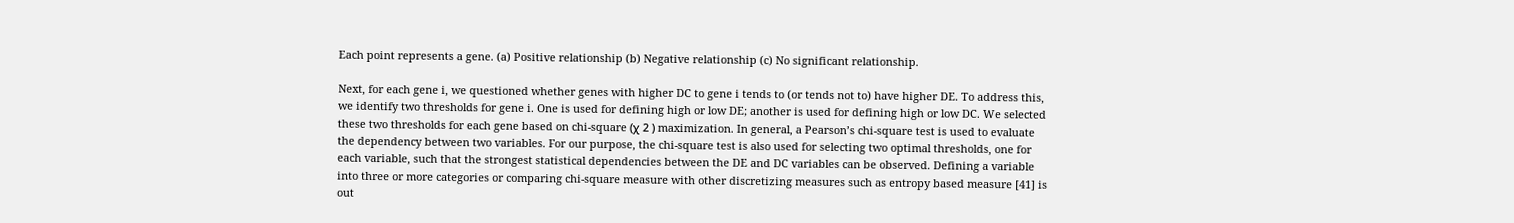Each point represents a gene. (a) Positive relationship (b) Negative relationship (c) No significant relationship.

Next, for each gene i, we questioned whether genes with higher DC to gene i tends to (or tends not to) have higher DE. To address this, we identify two thresholds for gene i. One is used for defining high or low DE; another is used for defining high or low DC. We selected these two thresholds for each gene based on chi-square (χ 2 ) maximization. In general, a Pearson’s chi-square test is used to evaluate the dependency between two variables. For our purpose, the chi-square test is also used for selecting two optimal thresholds, one for each variable, such that the strongest statistical dependencies between the DE and DC variables can be observed. Defining a variable into three or more categories or comparing chi-square measure with other discretizing measures such as entropy based measure [41] is out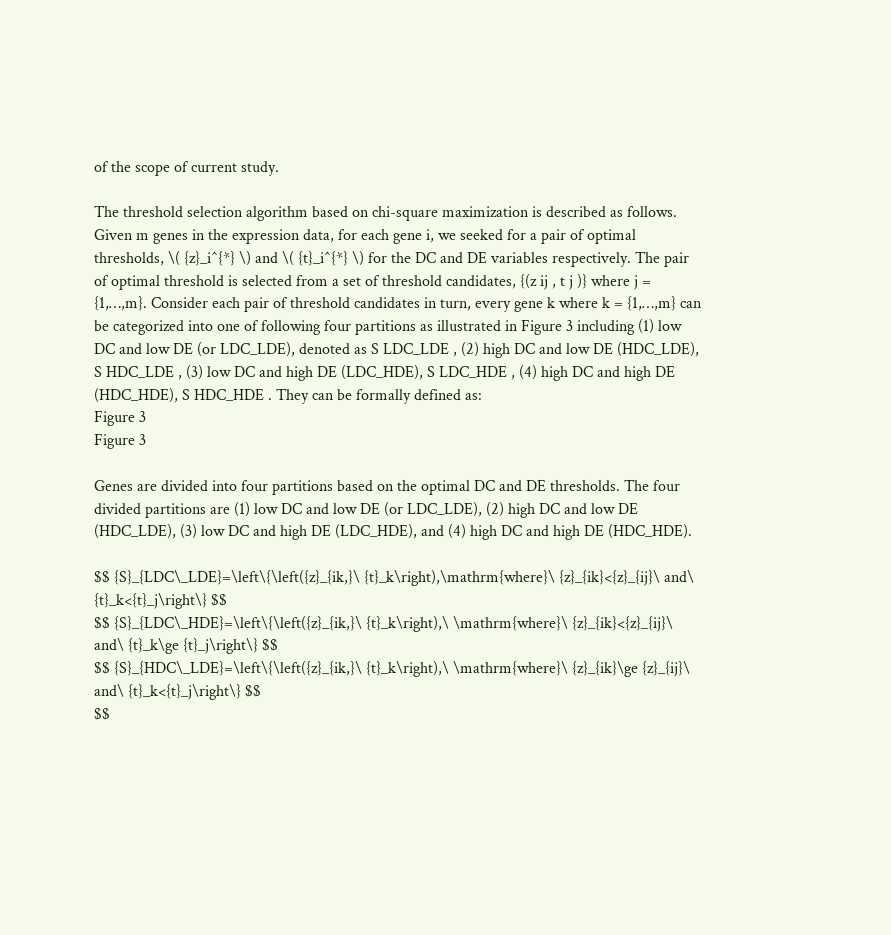of the scope of current study.

The threshold selection algorithm based on chi-square maximization is described as follows. Given m genes in the expression data, for each gene i, we seeked for a pair of optimal thresholds, \( {z}_i^{*} \) and \( {t}_i^{*} \) for the DC and DE variables respectively. The pair of optimal threshold is selected from a set of threshold candidates, {(z ij , t j )} where j = {1,…,m}. Consider each pair of threshold candidates in turn, every gene k where k = {1,…,m} can be categorized into one of following four partitions as illustrated in Figure 3 including (1) low DC and low DE (or LDC_LDE), denoted as S LDC_LDE , (2) high DC and low DE (HDC_LDE), S HDC_LDE , (3) low DC and high DE (LDC_HDE), S LDC_HDE , (4) high DC and high DE (HDC_HDE), S HDC_HDE . They can be formally defined as:
Figure 3
Figure 3

Genes are divided into four partitions based on the optimal DC and DE thresholds. The four divided partitions are (1) low DC and low DE (or LDC_LDE), (2) high DC and low DE (HDC_LDE), (3) low DC and high DE (LDC_HDE), and (4) high DC and high DE (HDC_HDE).

$$ {S}_{LDC\_LDE}=\left\{\left({z}_{ik,}\ {t}_k\right),\mathrm{where}\ {z}_{ik}<{z}_{ij}\ and\ {t}_k<{t}_j\right\} $$
$$ {S}_{LDC\_HDE}=\left\{\left({z}_{ik,}\ {t}_k\right),\ \mathrm{where}\ {z}_{ik}<{z}_{ij}\ and\ {t}_k\ge {t}_j\right\} $$
$$ {S}_{HDC\_LDE}=\left\{\left({z}_{ik,}\ {t}_k\right),\ \mathrm{where}\ {z}_{ik}\ge {z}_{ij}\ and\ {t}_k<{t}_j\right\} $$
$$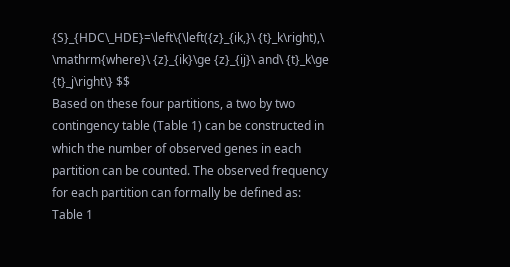{S}_{HDC\_HDE}=\left\{\left({z}_{ik,}\ {t}_k\right),\ \mathrm{where}\ {z}_{ik}\ge {z}_{ij}\ and\ {t}_k\ge {t}_j\right\} $$
Based on these four partitions, a two by two contingency table (Table 1) can be constructed in which the number of observed genes in each partition can be counted. The observed frequency for each partition can formally be defined as:
Table 1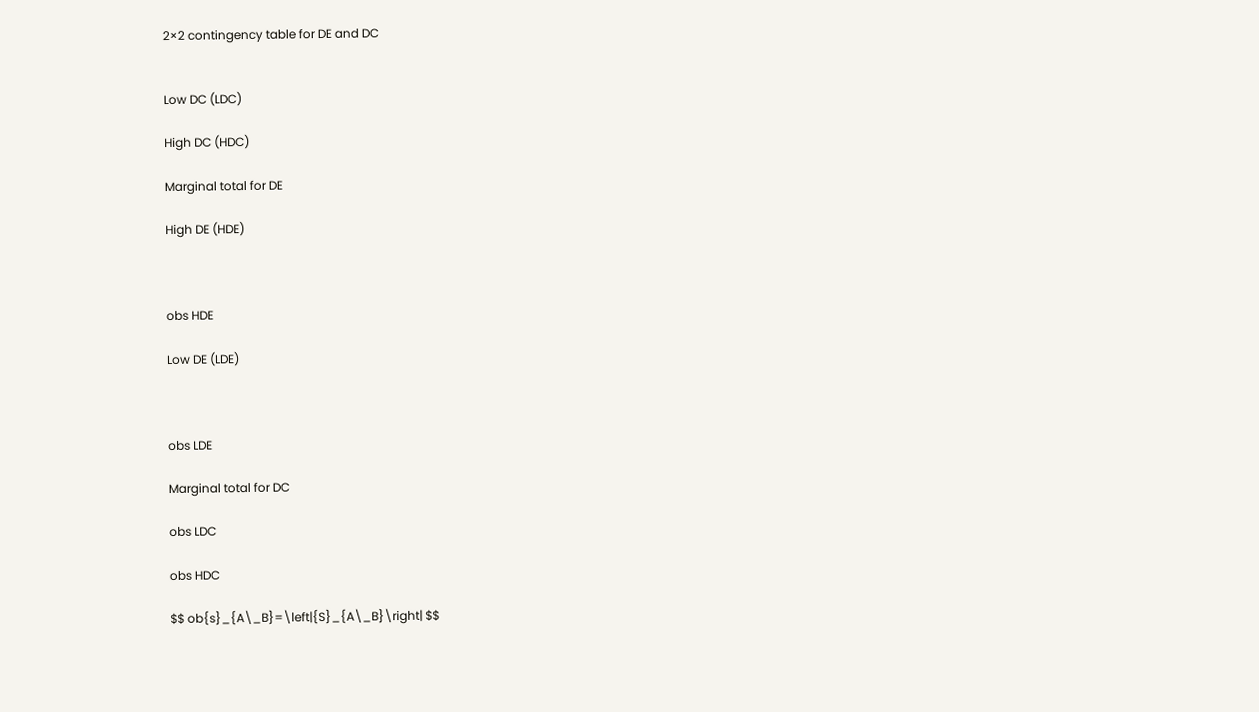2×2 contingency table for DE and DC


Low DC (LDC)

High DC (HDC)

Marginal total for DE

High DE (HDE)



obs HDE

Low DE (LDE)



obs LDE

Marginal total for DC

obs LDC

obs HDC

$$ ob{s}_{A\_B}=\left|{S}_{A\_B}\right| $$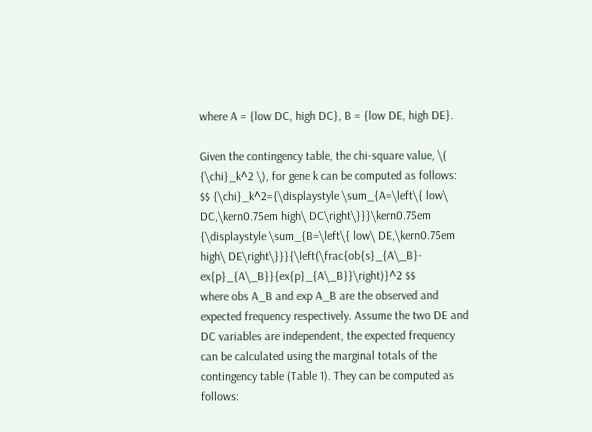where A = {low DC, high DC}, B = {low DE, high DE}.

Given the contingency table, the chi-square value, \( {\chi}_k^2 \), for gene k can be computed as follows:
$$ {\chi}_k^2={\displaystyle \sum_{A=\left\{ low\ DC,\kern0.75em high\ DC\right\}}}\kern0.75em {\displaystyle \sum_{B=\left\{ low\ DE,\kern0.75em high\ DE\right\}}}{\left(\frac{ob{s}_{A\_B}- ex{p}_{A\_B}}{ex{p}_{A\_B}}\right)}^2 $$
where obs A_B and exp A_B are the observed and expected frequency respectively. Assume the two DE and DC variables are independent, the expected frequency can be calculated using the marginal totals of the contingency table (Table 1). They can be computed as follows: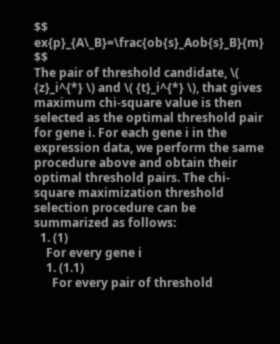$$ ex{p}_{A\_B}=\frac{ob{s}_Aob{s}_B}{m} $$
The pair of threshold candidate, \( {z}_i^{*} \) and \( {t}_i^{*} \), that gives maximum chi-square value is then selected as the optimal threshold pair for gene i. For each gene i in the expression data, we perform the same procedure above and obtain their optimal threshold pairs. The chi-square maximization threshold selection procedure can be summarized as follows:
  1. (1)
    For every gene i
    1. (1.1)
      For every pair of threshold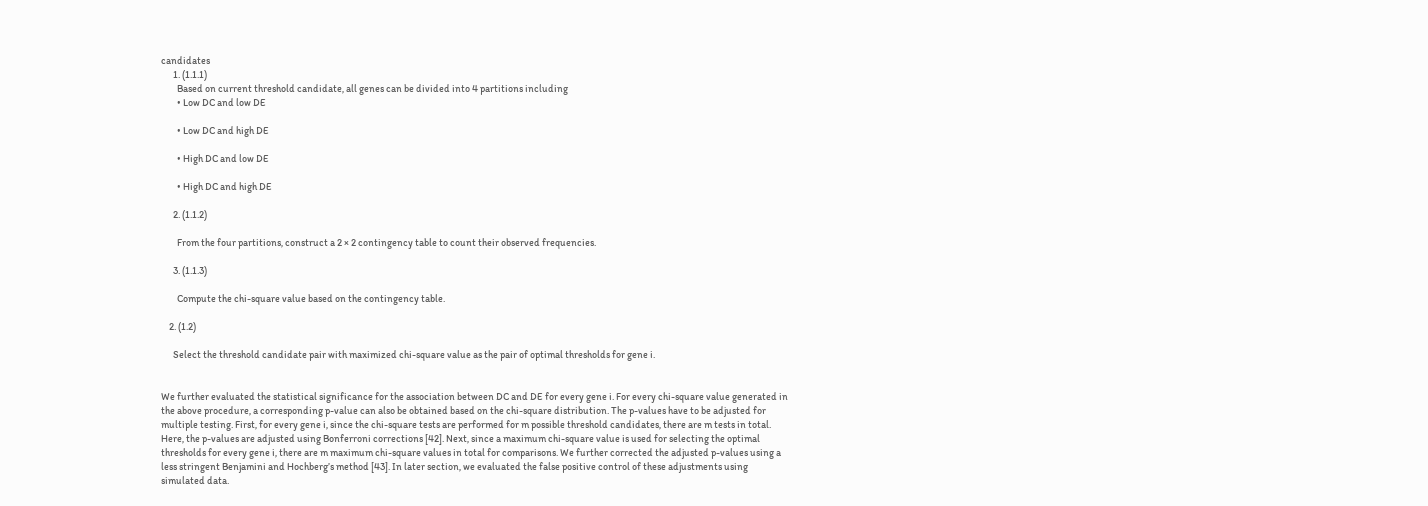candidates
      1. (1.1.1)
        Based on current threshold candidate, all genes can be divided into 4 partitions including
        • Low DC and low DE

        • Low DC and high DE

        • High DC and low DE

        • High DC and high DE

      2. (1.1.2)

        From the four partitions, construct a 2 × 2 contingency table to count their observed frequencies.

      3. (1.1.3)

        Compute the chi-square value based on the contingency table.

    2. (1.2)

      Select the threshold candidate pair with maximized chi-square value as the pair of optimal thresholds for gene i.


We further evaluated the statistical significance for the association between DC and DE for every gene i. For every chi-square value generated in the above procedure, a corresponding p-value can also be obtained based on the chi-square distribution. The p-values have to be adjusted for multiple testing. First, for every gene i, since the chi-square tests are performed for m possible threshold candidates, there are m tests in total. Here, the p-values are adjusted using Bonferroni corrections [42]. Next, since a maximum chi-square value is used for selecting the optimal thresholds for every gene i, there are m maximum chi-square values in total for comparisons. We further corrected the adjusted p-values using a less stringent Benjamini and Hochberg’s method [43]. In later section, we evaluated the false positive control of these adjustments using simulated data.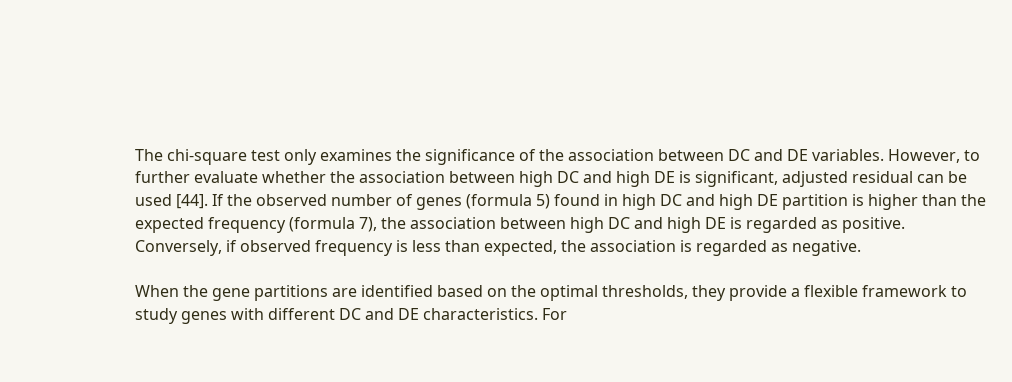The chi-square test only examines the significance of the association between DC and DE variables. However, to further evaluate whether the association between high DC and high DE is significant, adjusted residual can be used [44]. If the observed number of genes (formula 5) found in high DC and high DE partition is higher than the expected frequency (formula 7), the association between high DC and high DE is regarded as positive. Conversely, if observed frequency is less than expected, the association is regarded as negative.

When the gene partitions are identified based on the optimal thresholds, they provide a flexible framework to study genes with different DC and DE characteristics. For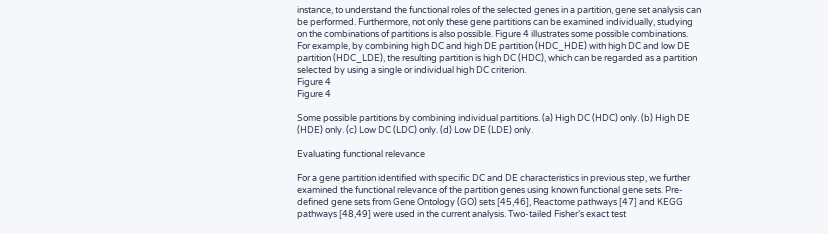instance, to understand the functional roles of the selected genes in a partition, gene set analysis can be performed. Furthermore, not only these gene partitions can be examined individually, studying on the combinations of partitions is also possible. Figure 4 illustrates some possible combinations. For example, by combining high DC and high DE partition (HDC_HDE) with high DC and low DE partition (HDC_LDE), the resulting partition is high DC (HDC), which can be regarded as a partition selected by using a single or individual high DC criterion.
Figure 4
Figure 4

Some possible partitions by combining individual partitions. (a) High DC (HDC) only. (b) High DE (HDE) only. (c) Low DC (LDC) only. (d) Low DE (LDE) only.

Evaluating functional relevance

For a gene partition identified with specific DC and DE characteristics in previous step, we further examined the functional relevance of the partition genes using known functional gene sets. Pre-defined gene sets from Gene Ontology (GO) sets [45,46], Reactome pathways [47] and KEGG pathways [48,49] were used in the current analysis. Two-tailed Fisher’s exact test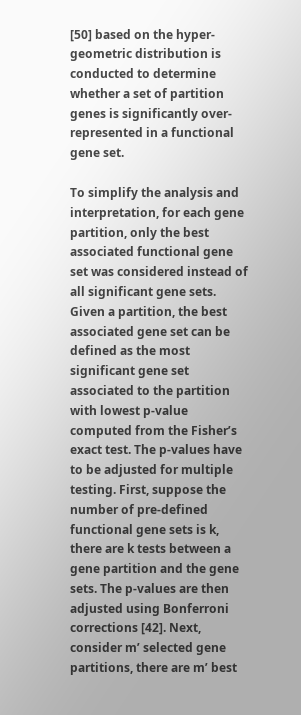[50] based on the hyper-geometric distribution is conducted to determine whether a set of partition genes is significantly over-represented in a functional gene set.

To simplify the analysis and interpretation, for each gene partition, only the best associated functional gene set was considered instead of all significant gene sets. Given a partition, the best associated gene set can be defined as the most significant gene set associated to the partition with lowest p-value computed from the Fisher’s exact test. The p-values have to be adjusted for multiple testing. First, suppose the number of pre-defined functional gene sets is k, there are k tests between a gene partition and the gene sets. The p-values are then adjusted using Bonferroni corrections [42]. Next, consider m’ selected gene partitions, there are m’ best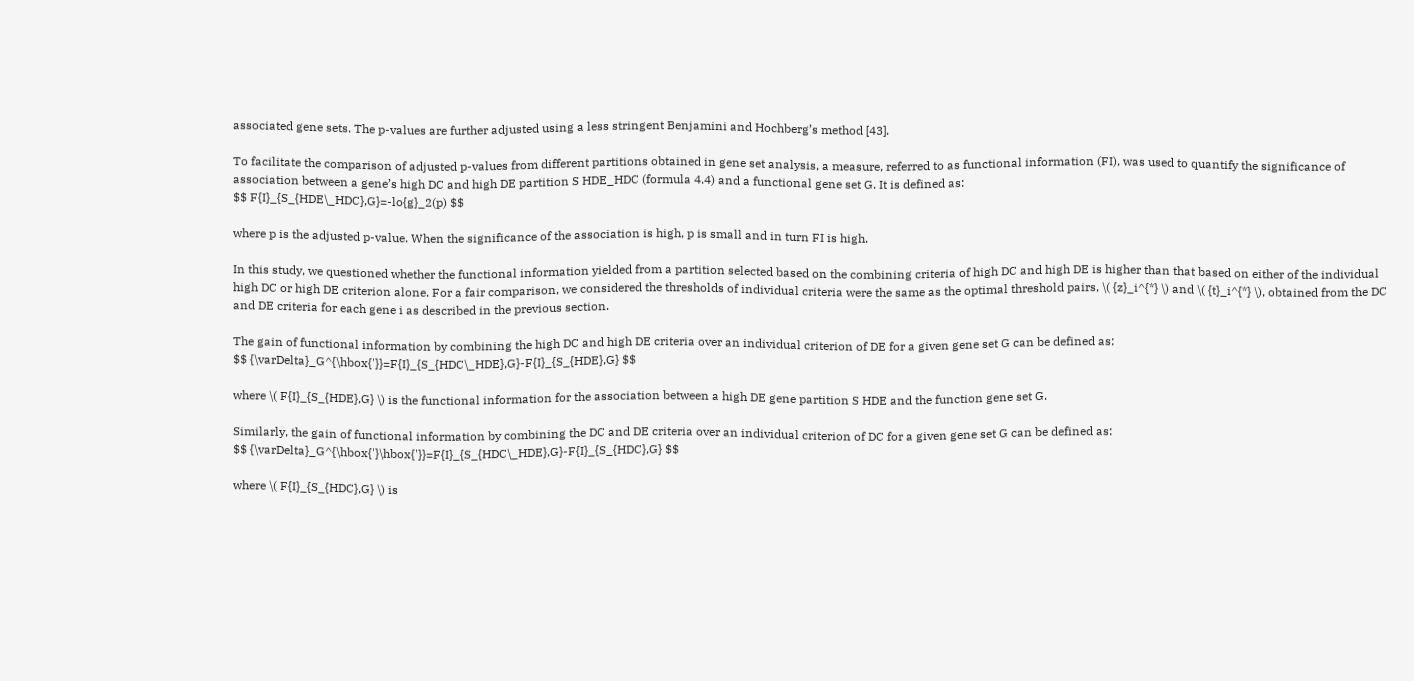associated gene sets. The p-values are further adjusted using a less stringent Benjamini and Hochberg’s method [43].

To facilitate the comparison of adjusted p-values from different partitions obtained in gene set analysis, a measure, referred to as functional information (FI), was used to quantify the significance of association between a gene’s high DC and high DE partition S HDE_HDC (formula 4.4) and a functional gene set G. It is defined as:
$$ F{I}_{S_{HDE\_HDC},G}=-lo{g}_2(p) $$

where p is the adjusted p-value. When the significance of the association is high, p is small and in turn FI is high.

In this study, we questioned whether the functional information yielded from a partition selected based on the combining criteria of high DC and high DE is higher than that based on either of the individual high DC or high DE criterion alone. For a fair comparison, we considered the thresholds of individual criteria were the same as the optimal threshold pairs, \( {z}_i^{*} \) and \( {t}_i^{*} \), obtained from the DC and DE criteria for each gene i as described in the previous section.

The gain of functional information by combining the high DC and high DE criteria over an individual criterion of DE for a given gene set G can be defined as:
$$ {\varDelta}_G^{\hbox{'}}=F{I}_{S_{HDC\_HDE},G}-F{I}_{S_{HDE},G} $$

where \( F{I}_{S_{HDE},G} \) is the functional information for the association between a high DE gene partition S HDE and the function gene set G.

Similarly, the gain of functional information by combining the DC and DE criteria over an individual criterion of DC for a given gene set G can be defined as:
$$ {\varDelta}_G^{\hbox{'}\hbox{'}}=F{I}_{S_{HDC\_HDE},G}-F{I}_{S_{HDC},G} $$

where \( F{I}_{S_{HDC},G} \) is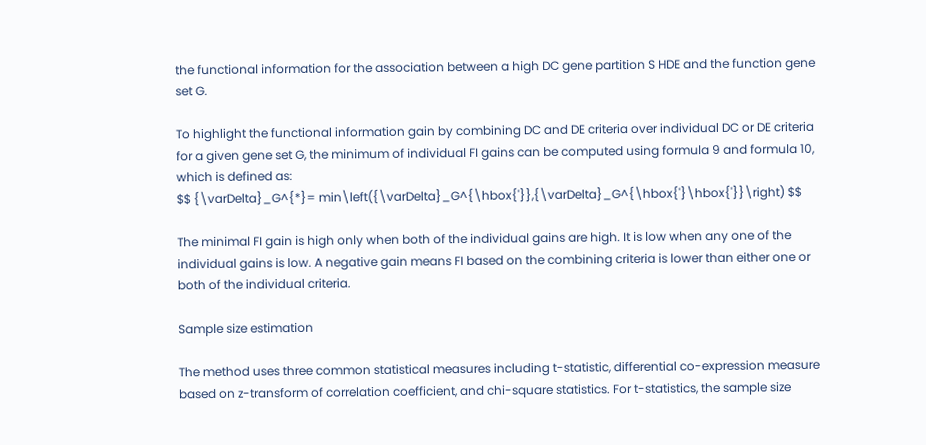the functional information for the association between a high DC gene partition S HDE and the function gene set G.

To highlight the functional information gain by combining DC and DE criteria over individual DC or DE criteria for a given gene set G, the minimum of individual FI gains can be computed using formula 9 and formula 10, which is defined as:
$$ {\varDelta}_G^{*}= min\left({\varDelta}_G^{\hbox{'}},{\varDelta}_G^{\hbox{'}\hbox{'}}\right) $$

The minimal FI gain is high only when both of the individual gains are high. It is low when any one of the individual gains is low. A negative gain means FI based on the combining criteria is lower than either one or both of the individual criteria.

Sample size estimation

The method uses three common statistical measures including t-statistic, differential co-expression measure based on z-transform of correlation coefficient, and chi-square statistics. For t-statistics, the sample size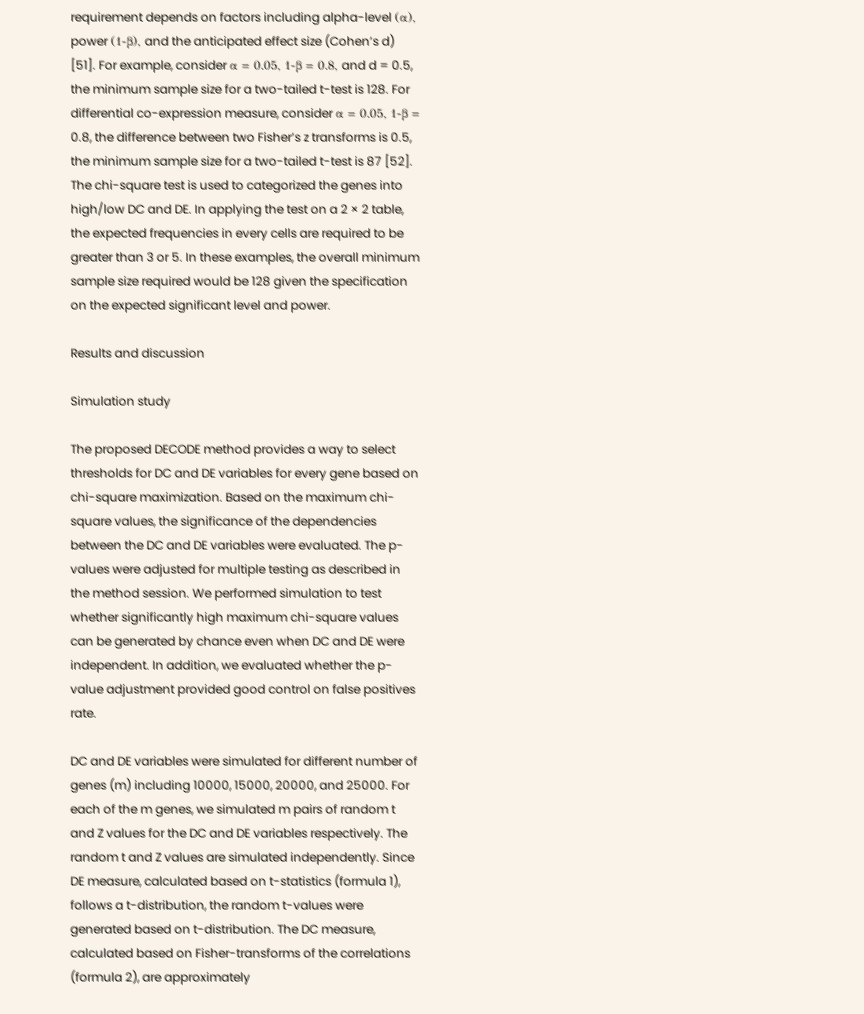requirement depends on factors including alpha-level (α), power (1-β), and the anticipated effect size (Cohen’s d) [51]. For example, consider α = 0.05, 1-β = 0.8, and d = 0.5, the minimum sample size for a two-tailed t-test is 128. For differential co-expression measure, consider α = 0.05, 1-β = 0.8, the difference between two Fisher’s z transforms is 0.5, the minimum sample size for a two-tailed t-test is 87 [52]. The chi-square test is used to categorized the genes into high/low DC and DE. In applying the test on a 2 × 2 table, the expected frequencies in every cells are required to be greater than 3 or 5. In these examples, the overall minimum sample size required would be 128 given the specification on the expected significant level and power.

Results and discussion

Simulation study

The proposed DECODE method provides a way to select thresholds for DC and DE variables for every gene based on chi-square maximization. Based on the maximum chi-square values, the significance of the dependencies between the DC and DE variables were evaluated. The p-values were adjusted for multiple testing as described in the method session. We performed simulation to test whether significantly high maximum chi-square values can be generated by chance even when DC and DE were independent. In addition, we evaluated whether the p-value adjustment provided good control on false positives rate.

DC and DE variables were simulated for different number of genes (m) including 10000, 15000, 20000, and 25000. For each of the m genes, we simulated m pairs of random t and Z values for the DC and DE variables respectively. The random t and Z values are simulated independently. Since DE measure, calculated based on t-statistics (formula 1), follows a t-distribution, the random t-values were generated based on t-distribution. The DC measure, calculated based on Fisher-transforms of the correlations (formula 2), are approximately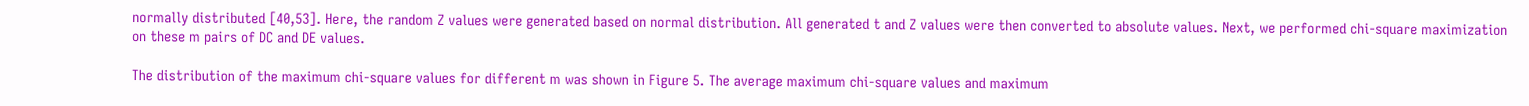normally distributed [40,53]. Here, the random Z values were generated based on normal distribution. All generated t and Z values were then converted to absolute values. Next, we performed chi-square maximization on these m pairs of DC and DE values.

The distribution of the maximum chi-square values for different m was shown in Figure 5. The average maximum chi-square values and maximum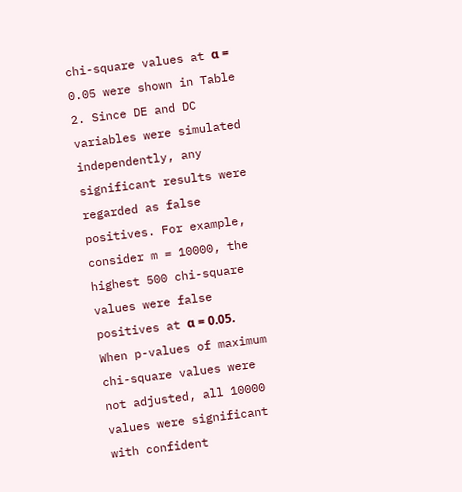chi-square values at α = 0.05 were shown in Table 2. Since DE and DC variables were simulated independently, any significant results were regarded as false positives. For example, consider m = 10000, the highest 500 chi-square values were false positives at α = 0.05. When p-values of maximum chi-square values were not adjusted, all 10000 values were significant with confident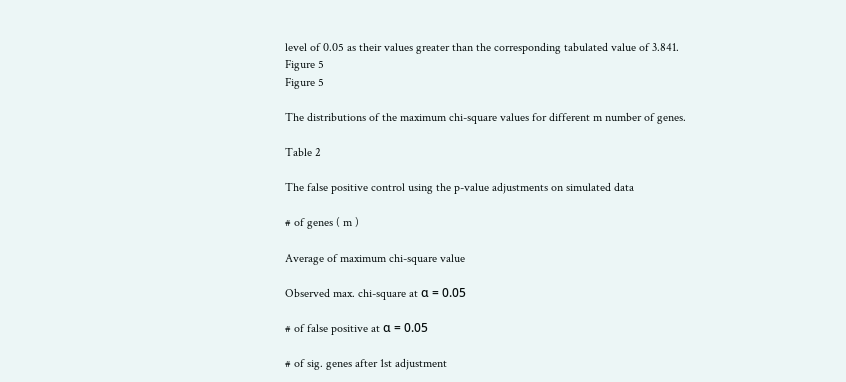level of 0.05 as their values greater than the corresponding tabulated value of 3.841.
Figure 5
Figure 5

The distributions of the maximum chi-square values for different m number of genes.

Table 2

The false positive control using the p-value adjustments on simulated data

# of genes ( m )

Average of maximum chi-square value

Observed max. chi-square at α = 0.05

# of false positive at α = 0.05

# of sig. genes after 1st adjustment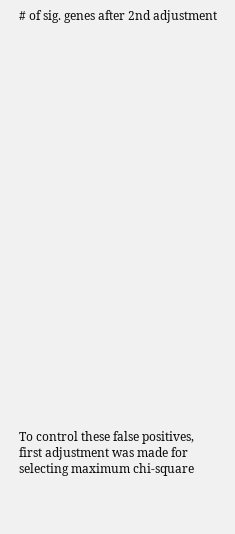# of sig. genes after 2nd adjustment

























To control these false positives, first adjustment was made for selecting maximum chi-square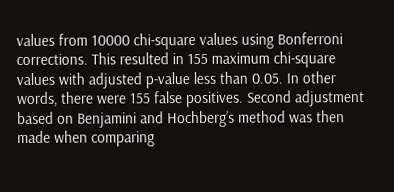values from 10000 chi-square values using Bonferroni corrections. This resulted in 155 maximum chi-square values with adjusted p-value less than 0.05. In other words, there were 155 false positives. Second adjustment based on Benjamini and Hochberg’s method was then made when comparing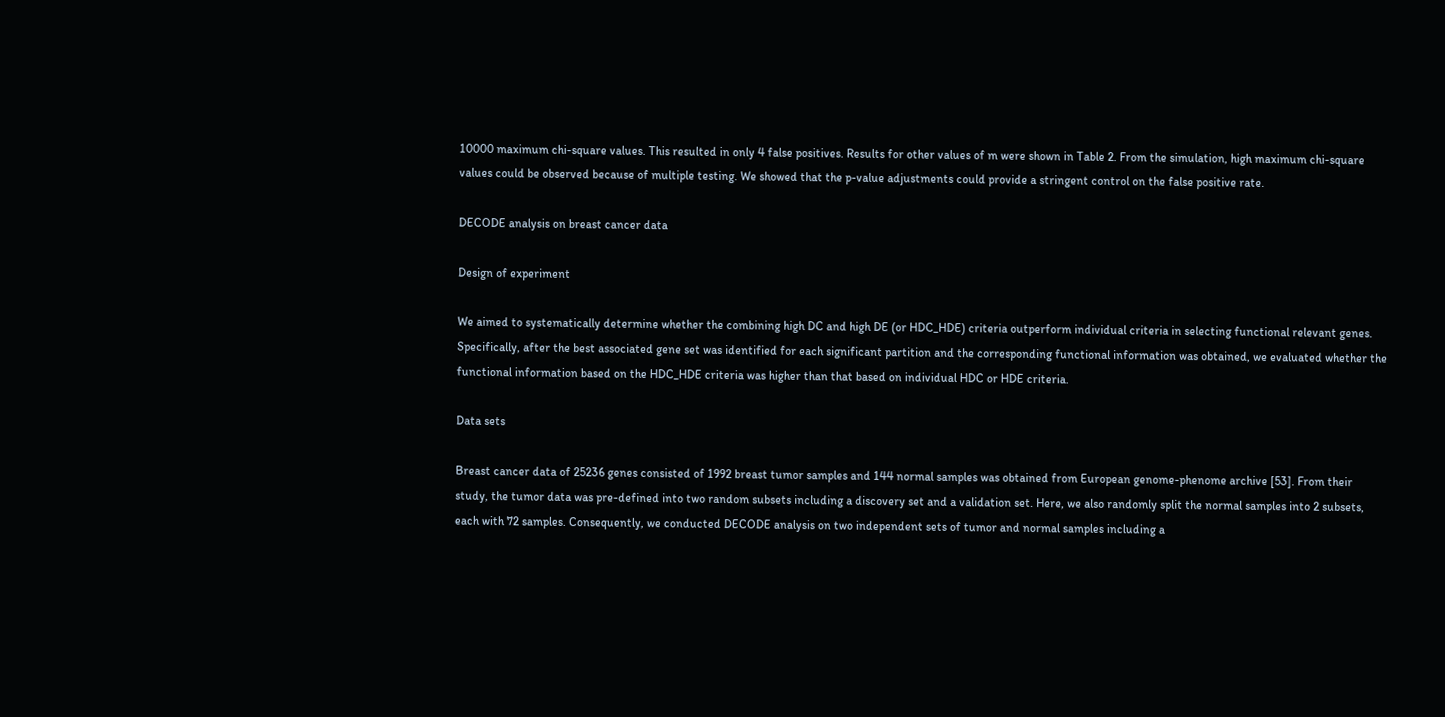10000 maximum chi-square values. This resulted in only 4 false positives. Results for other values of m were shown in Table 2. From the simulation, high maximum chi-square values could be observed because of multiple testing. We showed that the p-value adjustments could provide a stringent control on the false positive rate.

DECODE analysis on breast cancer data

Design of experiment

We aimed to systematically determine whether the combining high DC and high DE (or HDC_HDE) criteria outperform individual criteria in selecting functional relevant genes. Specifically, after the best associated gene set was identified for each significant partition and the corresponding functional information was obtained, we evaluated whether the functional information based on the HDC_HDE criteria was higher than that based on individual HDC or HDE criteria.

Data sets

Breast cancer data of 25236 genes consisted of 1992 breast tumor samples and 144 normal samples was obtained from European genome-phenome archive [53]. From their study, the tumor data was pre-defined into two random subsets including a discovery set and a validation set. Here, we also randomly split the normal samples into 2 subsets, each with 72 samples. Consequently, we conducted DECODE analysis on two independent sets of tumor and normal samples including a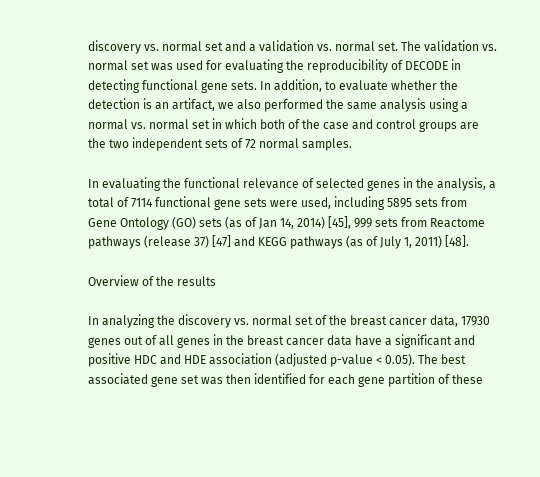discovery vs. normal set and a validation vs. normal set. The validation vs. normal set was used for evaluating the reproducibility of DECODE in detecting functional gene sets. In addition, to evaluate whether the detection is an artifact, we also performed the same analysis using a normal vs. normal set in which both of the case and control groups are the two independent sets of 72 normal samples.

In evaluating the functional relevance of selected genes in the analysis, a total of 7114 functional gene sets were used, including 5895 sets from Gene Ontology (GO) sets (as of Jan 14, 2014) [45], 999 sets from Reactome pathways (release 37) [47] and KEGG pathways (as of July 1, 2011) [48].

Overview of the results

In analyzing the discovery vs. normal set of the breast cancer data, 17930 genes out of all genes in the breast cancer data have a significant and positive HDC and HDE association (adjusted p-value < 0.05). The best associated gene set was then identified for each gene partition of these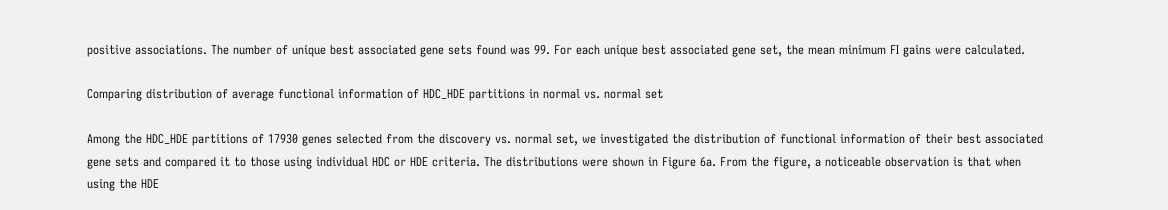positive associations. The number of unique best associated gene sets found was 99. For each unique best associated gene set, the mean minimum FI gains were calculated.

Comparing distribution of average functional information of HDC_HDE partitions in normal vs. normal set

Among the HDC_HDE partitions of 17930 genes selected from the discovery vs. normal set, we investigated the distribution of functional information of their best associated gene sets and compared it to those using individual HDC or HDE criteria. The distributions were shown in Figure 6a. From the figure, a noticeable observation is that when using the HDE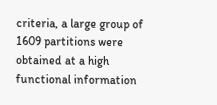criteria, a large group of 1609 partitions were obtained at a high functional information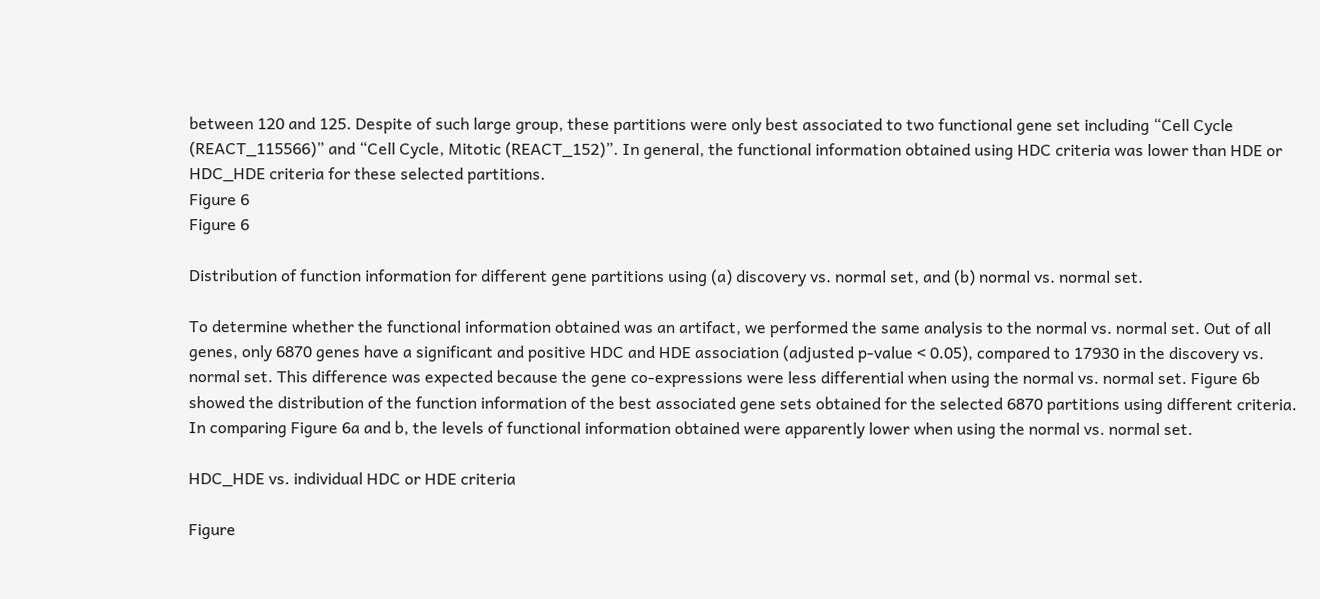between 120 and 125. Despite of such large group, these partitions were only best associated to two functional gene set including “Cell Cycle (REACT_115566)” and “Cell Cycle, Mitotic (REACT_152)”. In general, the functional information obtained using HDC criteria was lower than HDE or HDC_HDE criteria for these selected partitions.
Figure 6
Figure 6

Distribution of function information for different gene partitions using (a) discovery vs. normal set, and (b) normal vs. normal set.

To determine whether the functional information obtained was an artifact, we performed the same analysis to the normal vs. normal set. Out of all genes, only 6870 genes have a significant and positive HDC and HDE association (adjusted p-value < 0.05), compared to 17930 in the discovery vs. normal set. This difference was expected because the gene co-expressions were less differential when using the normal vs. normal set. Figure 6b showed the distribution of the function information of the best associated gene sets obtained for the selected 6870 partitions using different criteria. In comparing Figure 6a and b, the levels of functional information obtained were apparently lower when using the normal vs. normal set.

HDC_HDE vs. individual HDC or HDE criteria

Figure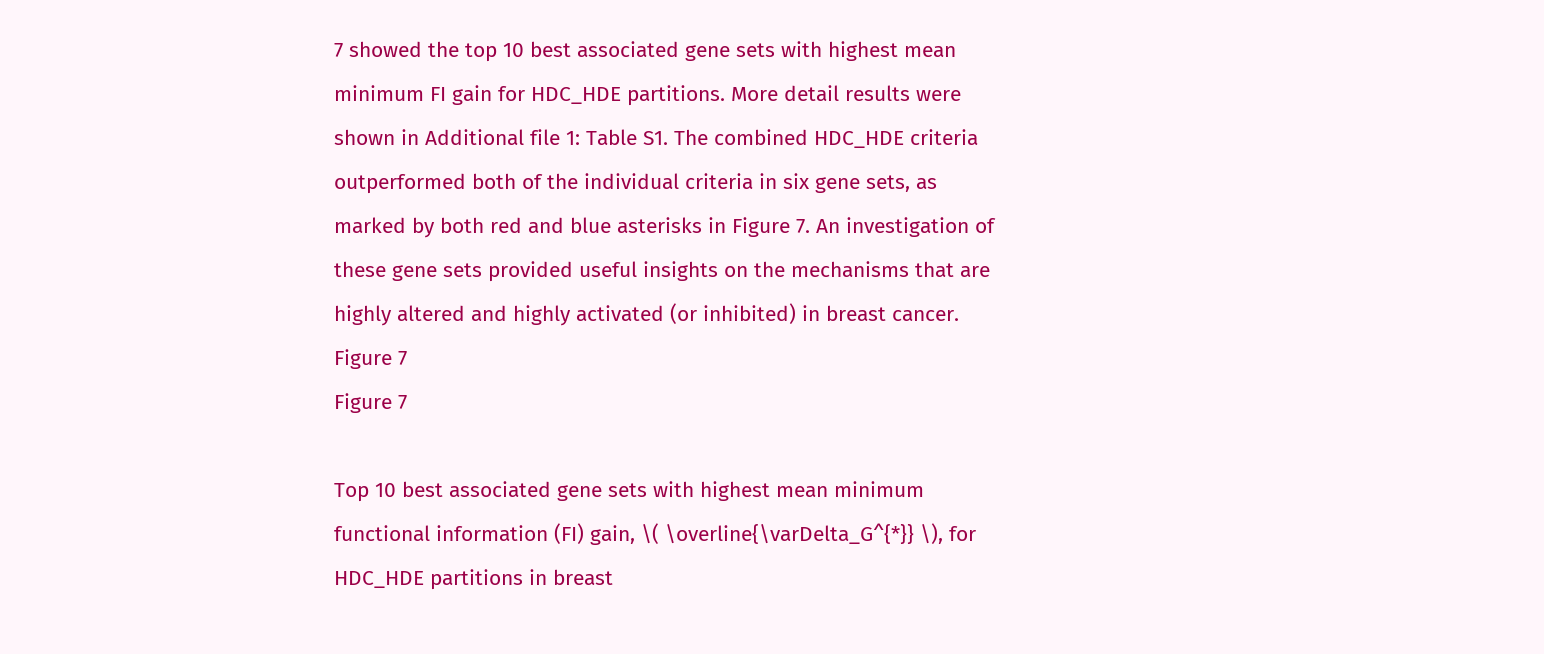7 showed the top 10 best associated gene sets with highest mean minimum FI gain for HDC_HDE partitions. More detail results were shown in Additional file 1: Table S1. The combined HDC_HDE criteria outperformed both of the individual criteria in six gene sets, as marked by both red and blue asterisks in Figure 7. An investigation of these gene sets provided useful insights on the mechanisms that are highly altered and highly activated (or inhibited) in breast cancer.
Figure 7
Figure 7

Top 10 best associated gene sets with highest mean minimum functional information (FI) gain, \( \overline{\varDelta_G^{*}} \), for HDC_HDE partitions in breast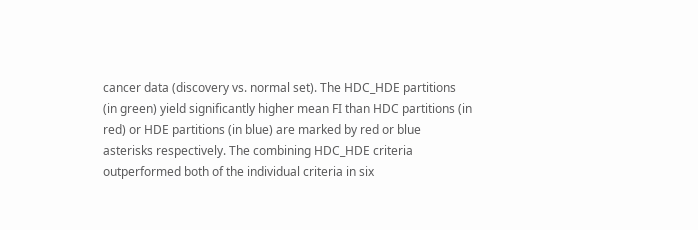cancer data (discovery vs. normal set). The HDC_HDE partitions (in green) yield significantly higher mean FI than HDC partitions (in red) or HDE partitions (in blue) are marked by red or blue asterisks respectively. The combining HDC_HDE criteria outperformed both of the individual criteria in six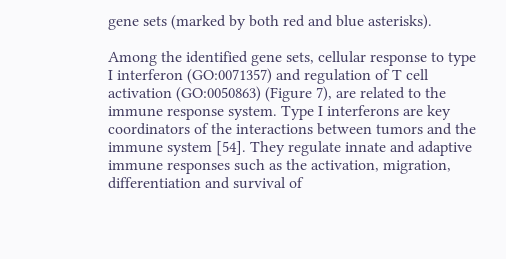gene sets (marked by both red and blue asterisks).

Among the identified gene sets, cellular response to type I interferon (GO:0071357) and regulation of T cell activation (GO:0050863) (Figure 7), are related to the immune response system. Type I interferons are key coordinators of the interactions between tumors and the immune system [54]. They regulate innate and adaptive immune responses such as the activation, migration, differentiation and survival of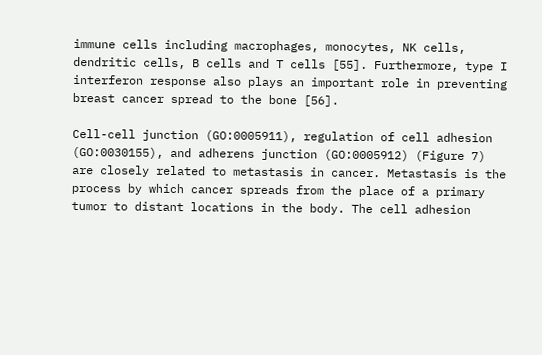immune cells including macrophages, monocytes, NK cells, dendritic cells, B cells and T cells [55]. Furthermore, type I interferon response also plays an important role in preventing breast cancer spread to the bone [56].

Cell-cell junction (GO:0005911), regulation of cell adhesion (GO:0030155), and adherens junction (GO:0005912) (Figure 7) are closely related to metastasis in cancer. Metastasis is the process by which cancer spreads from the place of a primary tumor to distant locations in the body. The cell adhesion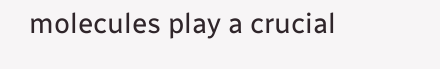molecules play a crucial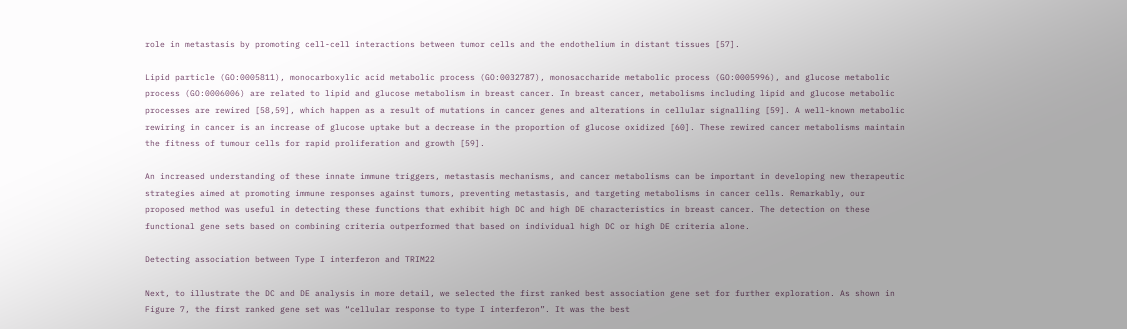role in metastasis by promoting cell-cell interactions between tumor cells and the endothelium in distant tissues [57].

Lipid particle (GO:0005811), monocarboxylic acid metabolic process (GO:0032787), monosaccharide metabolic process (GO:0005996), and glucose metabolic process (GO:0006006) are related to lipid and glucose metabolism in breast cancer. In breast cancer, metabolisms including lipid and glucose metabolic processes are rewired [58,59], which happen as a result of mutations in cancer genes and alterations in cellular signalling [59]. A well-known metabolic rewiring in cancer is an increase of glucose uptake but a decrease in the proportion of glucose oxidized [60]. These rewired cancer metabolisms maintain the fitness of tumour cells for rapid proliferation and growth [59].

An increased understanding of these innate immune triggers, metastasis mechanisms, and cancer metabolisms can be important in developing new therapeutic strategies aimed at promoting immune responses against tumors, preventing metastasis, and targeting metabolisms in cancer cells. Remarkably, our proposed method was useful in detecting these functions that exhibit high DC and high DE characteristics in breast cancer. The detection on these functional gene sets based on combining criteria outperformed that based on individual high DC or high DE criteria alone.

Detecting association between Type I interferon and TRIM22

Next, to illustrate the DC and DE analysis in more detail, we selected the first ranked best association gene set for further exploration. As shown in Figure 7, the first ranked gene set was “cellular response to type I interferon”. It was the best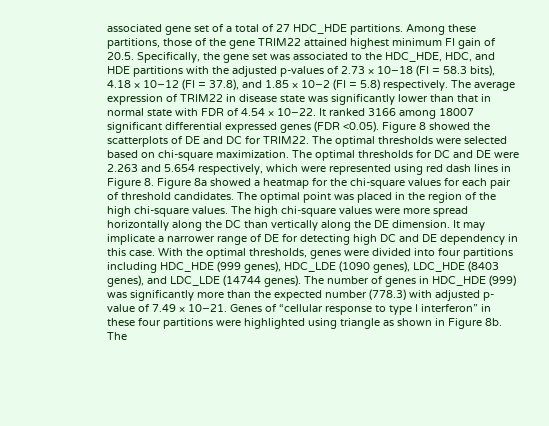associated gene set of a total of 27 HDC_HDE partitions. Among these partitions, those of the gene TRIM22 attained highest minimum FI gain of 20.5. Specifically, the gene set was associated to the HDC_HDE, HDC, and HDE partitions with the adjusted p-values of 2.73 × 10−18 (FI = 58.3 bits), 4.18 × 10−12 (FI = 37.8), and 1.85 × 10−2 (FI = 5.8) respectively. The average expression of TRIM22 in disease state was significantly lower than that in normal state with FDR of 4.54 × 10−22. It ranked 3166 among 18007 significant differential expressed genes (FDR <0.05). Figure 8 showed the scatterplots of DE and DC for TRIM22. The optimal thresholds were selected based on chi-square maximization. The optimal thresholds for DC and DE were 2.263 and 5.654 respectively, which were represented using red dash lines in Figure 8. Figure 8a showed a heatmap for the chi-square values for each pair of threshold candidates. The optimal point was placed in the region of the high chi-square values. The high chi-square values were more spread horizontally along the DC than vertically along the DE dimension. It may implicate a narrower range of DE for detecting high DC and DE dependency in this case. With the optimal thresholds, genes were divided into four partitions including HDC_HDE (999 genes), HDC_LDE (1090 genes), LDC_HDE (8403 genes), and LDC_LDE (14744 genes). The number of genes in HDC_HDE (999) was significantly more than the expected number (778.3) with adjusted p-value of 7.49 × 10−21. Genes of “cellular response to type I interferon” in these four partitions were highlighted using triangle as shown in Figure 8b. The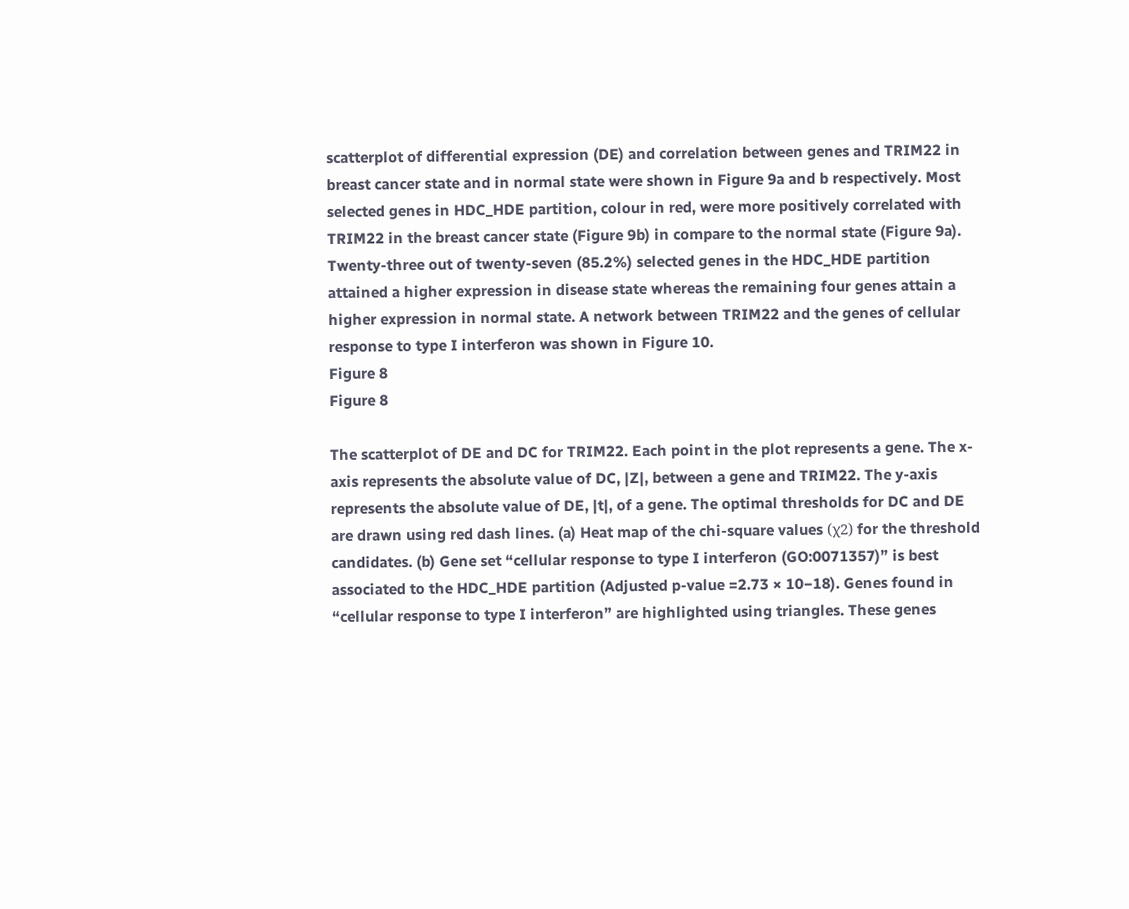scatterplot of differential expression (DE) and correlation between genes and TRIM22 in breast cancer state and in normal state were shown in Figure 9a and b respectively. Most selected genes in HDC_HDE partition, colour in red, were more positively correlated with TRIM22 in the breast cancer state (Figure 9b) in compare to the normal state (Figure 9a). Twenty-three out of twenty-seven (85.2%) selected genes in the HDC_HDE partition attained a higher expression in disease state whereas the remaining four genes attain a higher expression in normal state. A network between TRIM22 and the genes of cellular response to type I interferon was shown in Figure 10.
Figure 8
Figure 8

The scatterplot of DE and DC for TRIM22. Each point in the plot represents a gene. The x-axis represents the absolute value of DC, |Z|, between a gene and TRIM22. The y-axis represents the absolute value of DE, |t|, of a gene. The optimal thresholds for DC and DE are drawn using red dash lines. (a) Heat map of the chi-square values (χ2) for the threshold candidates. (b) Gene set “cellular response to type I interferon (GO:0071357)” is best associated to the HDC_HDE partition (Adjusted p-value =2.73 × 10−18). Genes found in “cellular response to type I interferon” are highlighted using triangles. These genes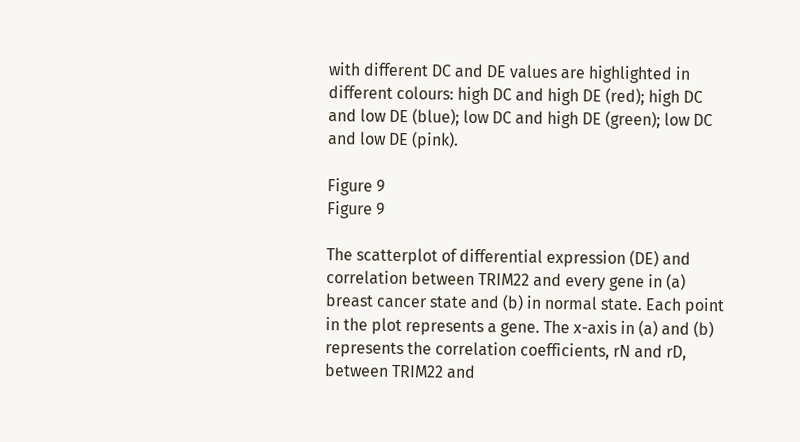with different DC and DE values are highlighted in different colours: high DC and high DE (red); high DC and low DE (blue); low DC and high DE (green); low DC and low DE (pink).

Figure 9
Figure 9

The scatterplot of differential expression (DE) and correlation between TRIM22 and every gene in (a) breast cancer state and (b) in normal state. Each point in the plot represents a gene. The x-axis in (a) and (b) represents the correlation coefficients, rN and rD, between TRIM22 and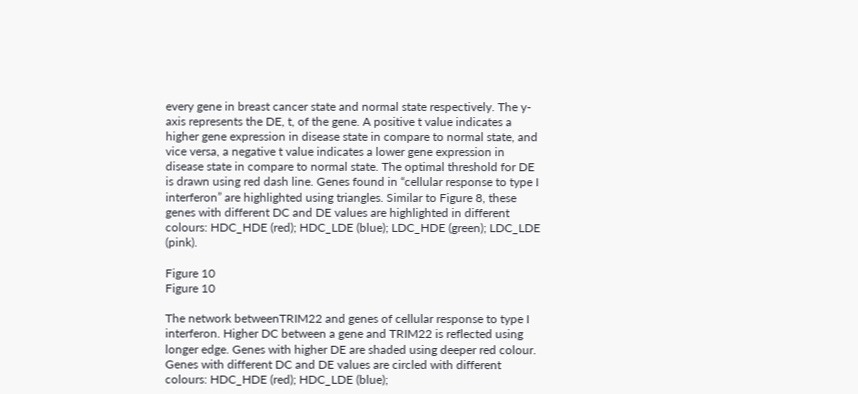every gene in breast cancer state and normal state respectively. The y-axis represents the DE, t, of the gene. A positive t value indicates a higher gene expression in disease state in compare to normal state, and vice versa, a negative t value indicates a lower gene expression in disease state in compare to normal state. The optimal threshold for DE is drawn using red dash line. Genes found in “cellular response to type I interferon” are highlighted using triangles. Similar to Figure 8, these genes with different DC and DE values are highlighted in different colours: HDC_HDE (red); HDC_LDE (blue); LDC_HDE (green); LDC_LDE (pink).

Figure 10
Figure 10

The network betweenTRIM22 and genes of cellular response to type I interferon. Higher DC between a gene and TRIM22 is reflected using longer edge. Genes with higher DE are shaded using deeper red colour. Genes with different DC and DE values are circled with different colours: HDC_HDE (red); HDC_LDE (blue);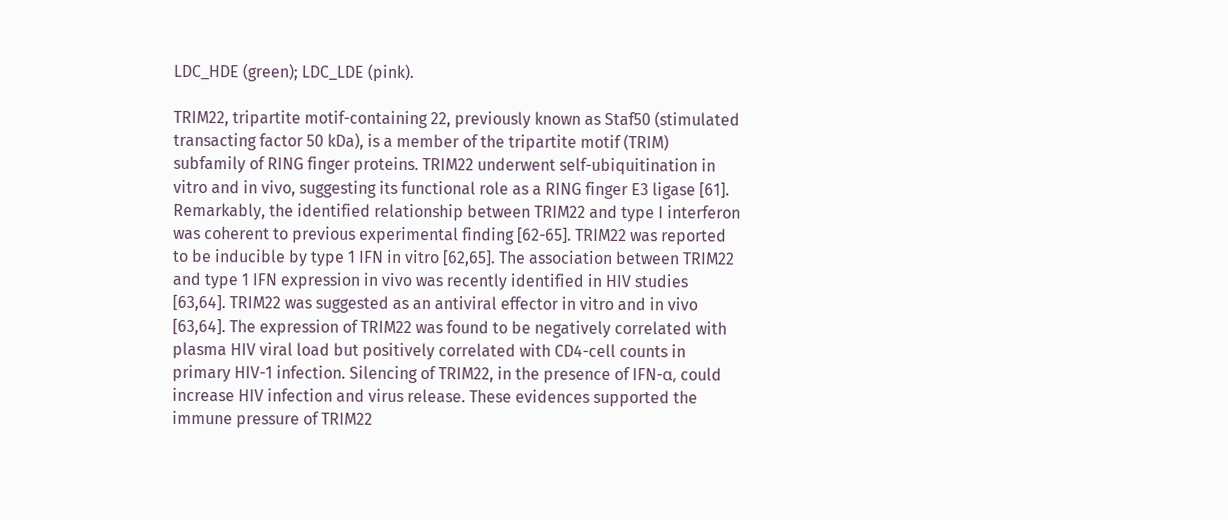LDC_HDE (green); LDC_LDE (pink).

TRIM22, tripartite motif-containing 22, previously known as Staf50 (stimulated transacting factor 50 kDa), is a member of the tripartite motif (TRIM) subfamily of RING finger proteins. TRIM22 underwent self-ubiquitination in vitro and in vivo, suggesting its functional role as a RING finger E3 ligase [61]. Remarkably, the identified relationship between TRIM22 and type I interferon was coherent to previous experimental finding [62-65]. TRIM22 was reported to be inducible by type 1 IFN in vitro [62,65]. The association between TRIM22 and type 1 IFN expression in vivo was recently identified in HIV studies [63,64]. TRIM22 was suggested as an antiviral effector in vitro and in vivo [63,64]. The expression of TRIM22 was found to be negatively correlated with plasma HIV viral load but positively correlated with CD4-cell counts in primary HIV-1 infection. Silencing of TRIM22, in the presence of IFN-α, could increase HIV infection and virus release. These evidences supported the immune pressure of TRIM22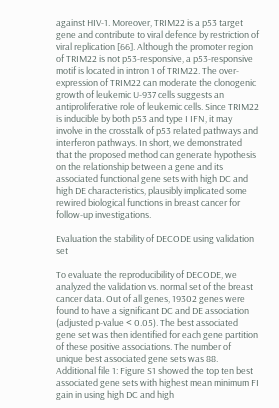against HIV-1. Moreover, TRIM22 is a p53 target gene and contribute to viral defence by restriction of viral replication [66]. Although the promoter region of TRIM22 is not p53-responsive, a p53-responsive motif is located in intron 1 of TRIM22. The over-expression of TRIM22 can moderate the clonogenic growth of leukemic U-937 cells suggests an antiproliferative role of leukemic cells. Since TRIM22 is inducible by both p53 and type I IFN, it may involve in the crosstalk of p53 related pathways and interferon pathways. In short, we demonstrated that the proposed method can generate hypothesis on the relationship between a gene and its associated functional gene sets with high DC and high DE characteristics, plausibly implicated some rewired biological functions in breast cancer for follow-up investigations.

Evaluation the stability of DECODE using validation set

To evaluate the reproducibility of DECODE, we analyzed the validation vs. normal set of the breast cancer data. Out of all genes, 19302 genes were found to have a significant DC and DE association (adjusted p-value < 0.05). The best associated gene set was then identified for each gene partition of these positive associations. The number of unique best associated gene sets was 88. Additional file 1: Figure S1 showed the top ten best associated gene sets with highest mean minimum FI gain in using high DC and high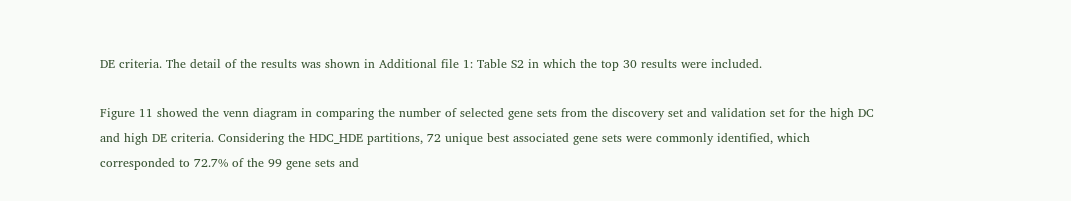DE criteria. The detail of the results was shown in Additional file 1: Table S2 in which the top 30 results were included.

Figure 11 showed the venn diagram in comparing the number of selected gene sets from the discovery set and validation set for the high DC and high DE criteria. Considering the HDC_HDE partitions, 72 unique best associated gene sets were commonly identified, which corresponded to 72.7% of the 99 gene sets and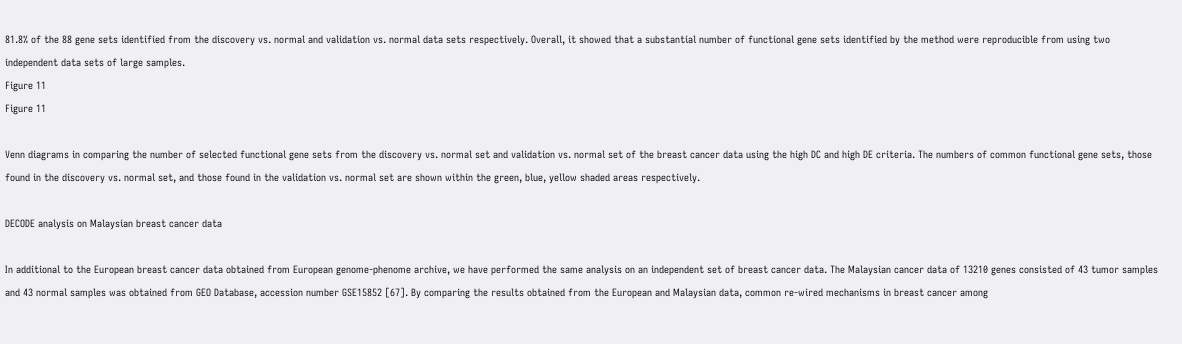81.8% of the 88 gene sets identified from the discovery vs. normal and validation vs. normal data sets respectively. Overall, it showed that a substantial number of functional gene sets identified by the method were reproducible from using two independent data sets of large samples.
Figure 11
Figure 11

Venn diagrams in comparing the number of selected functional gene sets from the discovery vs. normal set and validation vs. normal set of the breast cancer data using the high DC and high DE criteria. The numbers of common functional gene sets, those found in the discovery vs. normal set, and those found in the validation vs. normal set are shown within the green, blue, yellow shaded areas respectively.

DECODE analysis on Malaysian breast cancer data

In additional to the European breast cancer data obtained from European genome-phenome archive, we have performed the same analysis on an independent set of breast cancer data. The Malaysian cancer data of 13210 genes consisted of 43 tumor samples and 43 normal samples was obtained from GEO Database, accession number GSE15852 [67]. By comparing the results obtained from the European and Malaysian data, common re-wired mechanisms in breast cancer among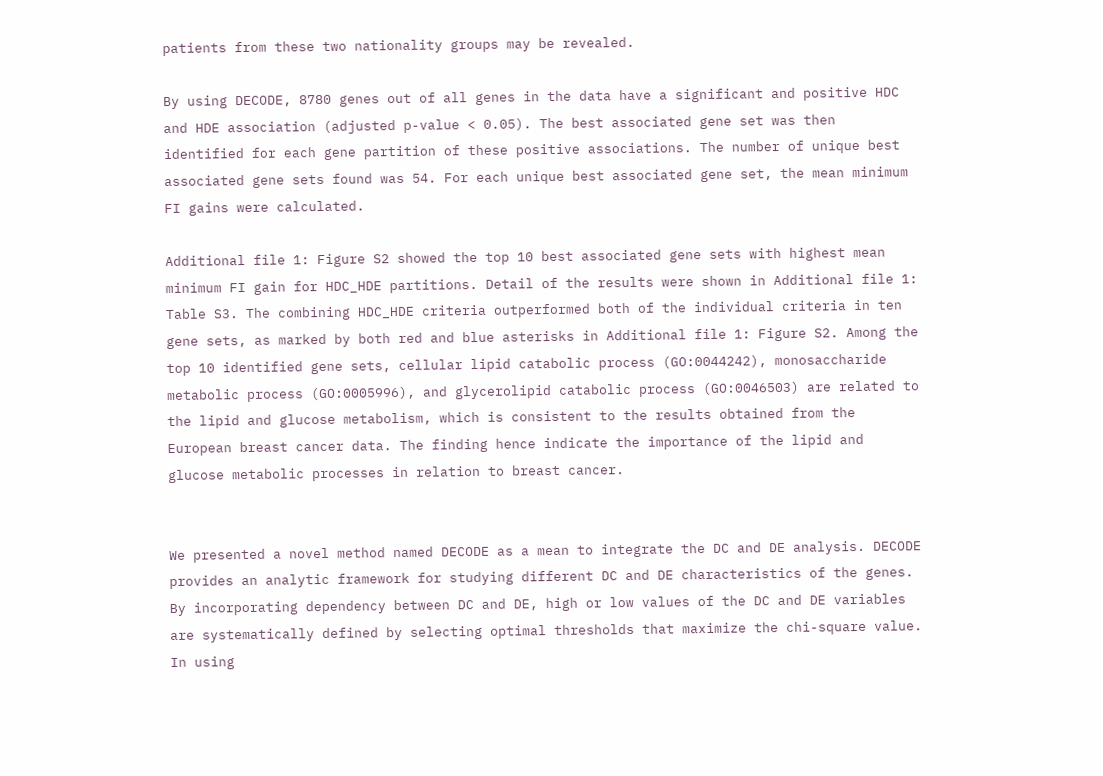patients from these two nationality groups may be revealed.

By using DECODE, 8780 genes out of all genes in the data have a significant and positive HDC and HDE association (adjusted p-value < 0.05). The best associated gene set was then identified for each gene partition of these positive associations. The number of unique best associated gene sets found was 54. For each unique best associated gene set, the mean minimum FI gains were calculated.

Additional file 1: Figure S2 showed the top 10 best associated gene sets with highest mean minimum FI gain for HDC_HDE partitions. Detail of the results were shown in Additional file 1: Table S3. The combining HDC_HDE criteria outperformed both of the individual criteria in ten gene sets, as marked by both red and blue asterisks in Additional file 1: Figure S2. Among the top 10 identified gene sets, cellular lipid catabolic process (GO:0044242), monosaccharide metabolic process (GO:0005996), and glycerolipid catabolic process (GO:0046503) are related to the lipid and glucose metabolism, which is consistent to the results obtained from the European breast cancer data. The finding hence indicate the importance of the lipid and glucose metabolic processes in relation to breast cancer.


We presented a novel method named DECODE as a mean to integrate the DC and DE analysis. DECODE provides an analytic framework for studying different DC and DE characteristics of the genes. By incorporating dependency between DC and DE, high or low values of the DC and DE variables are systematically defined by selecting optimal thresholds that maximize the chi-square value. In using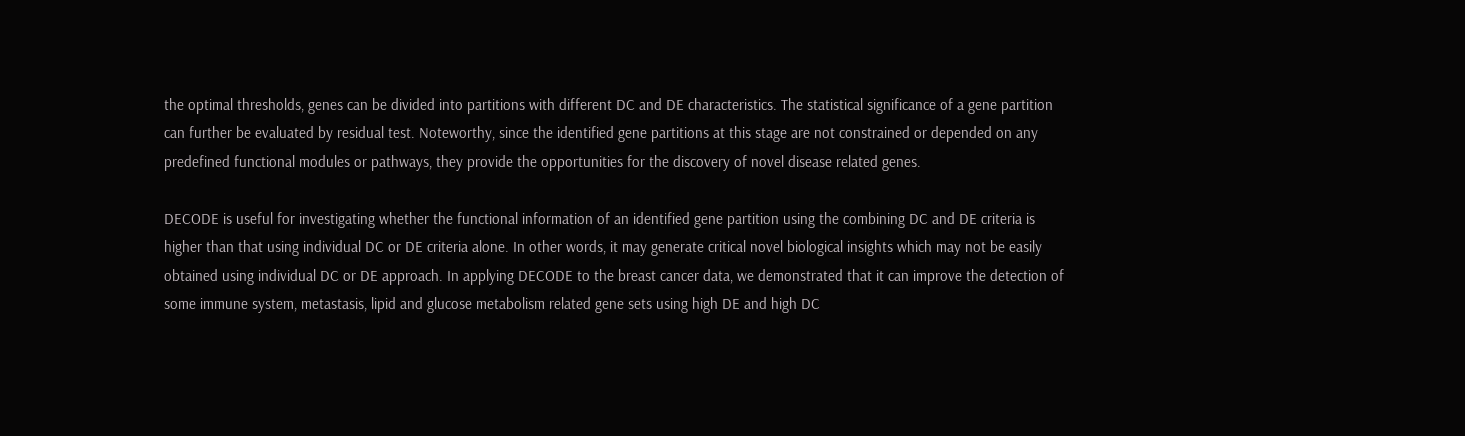the optimal thresholds, genes can be divided into partitions with different DC and DE characteristics. The statistical significance of a gene partition can further be evaluated by residual test. Noteworthy, since the identified gene partitions at this stage are not constrained or depended on any predefined functional modules or pathways, they provide the opportunities for the discovery of novel disease related genes.

DECODE is useful for investigating whether the functional information of an identified gene partition using the combining DC and DE criteria is higher than that using individual DC or DE criteria alone. In other words, it may generate critical novel biological insights which may not be easily obtained using individual DC or DE approach. In applying DECODE to the breast cancer data, we demonstrated that it can improve the detection of some immune system, metastasis, lipid and glucose metabolism related gene sets using high DE and high DC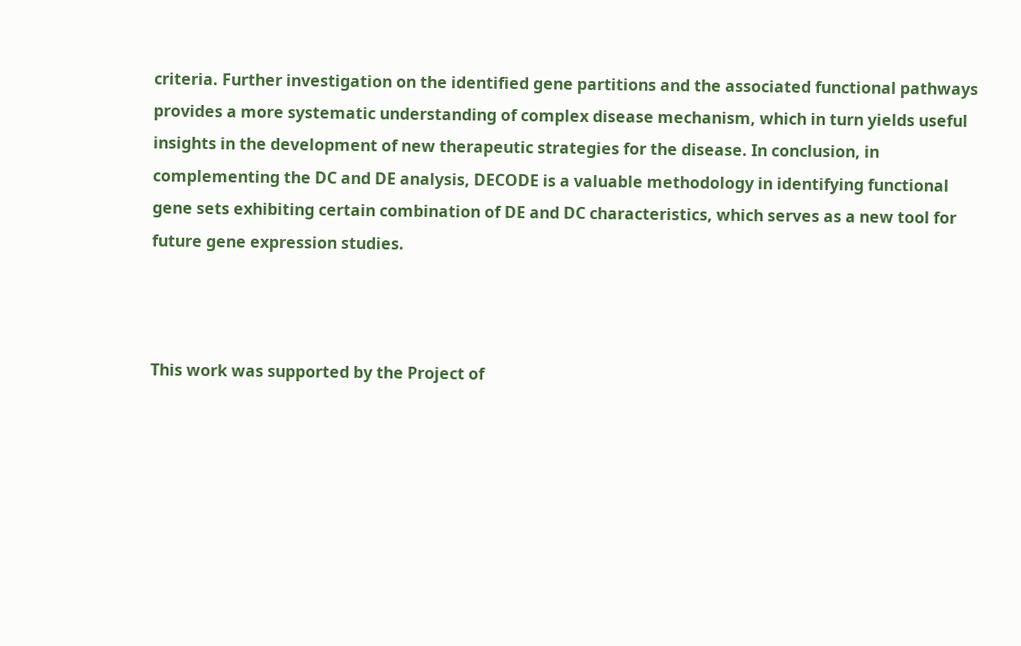criteria. Further investigation on the identified gene partitions and the associated functional pathways provides a more systematic understanding of complex disease mechanism, which in turn yields useful insights in the development of new therapeutic strategies for the disease. In conclusion, in complementing the DC and DE analysis, DECODE is a valuable methodology in identifying functional gene sets exhibiting certain combination of DE and DC characteristics, which serves as a new tool for future gene expression studies.



This work was supported by the Project of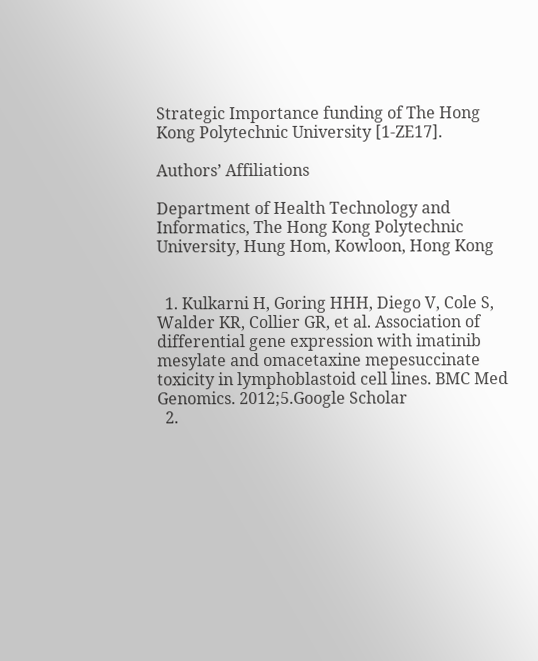Strategic Importance funding of The Hong Kong Polytechnic University [1-ZE17].

Authors’ Affiliations

Department of Health Technology and Informatics, The Hong Kong Polytechnic University, Hung Hom, Kowloon, Hong Kong


  1. Kulkarni H, Goring HHH, Diego V, Cole S, Walder KR, Collier GR, et al. Association of differential gene expression with imatinib mesylate and omacetaxine mepesuccinate toxicity in lymphoblastoid cell lines. BMC Med Genomics. 2012;5.Google Scholar
  2.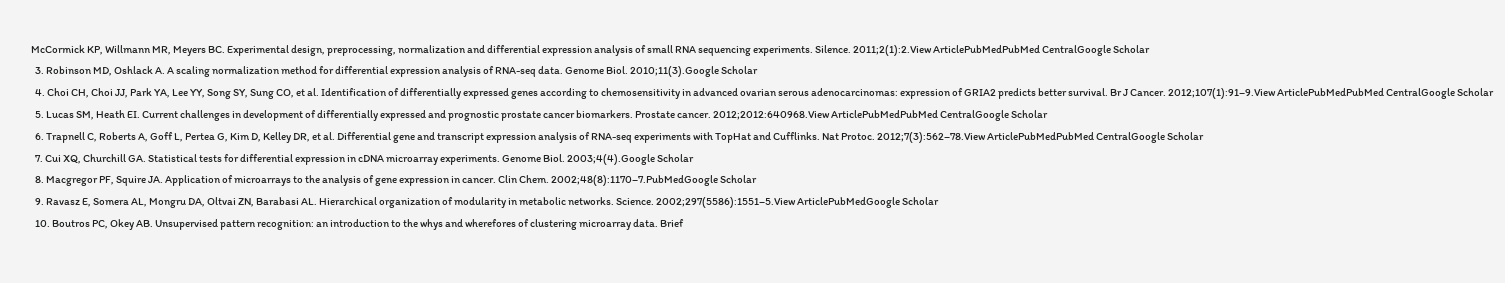McCormick KP, Willmann MR, Meyers BC. Experimental design, preprocessing, normalization and differential expression analysis of small RNA sequencing experiments. Silence. 2011;2(1):2.View ArticlePubMedPubMed CentralGoogle Scholar
  3. Robinson MD, Oshlack A. A scaling normalization method for differential expression analysis of RNA-seq data. Genome Biol. 2010;11(3).Google Scholar
  4. Choi CH, Choi JJ, Park YA, Lee YY, Song SY, Sung CO, et al. Identification of differentially expressed genes according to chemosensitivity in advanced ovarian serous adenocarcinomas: expression of GRIA2 predicts better survival. Br J Cancer. 2012;107(1):91–9.View ArticlePubMedPubMed CentralGoogle Scholar
  5. Lucas SM, Heath EI. Current challenges in development of differentially expressed and prognostic prostate cancer biomarkers. Prostate cancer. 2012;2012:640968.View ArticlePubMedPubMed CentralGoogle Scholar
  6. Trapnell C, Roberts A, Goff L, Pertea G, Kim D, Kelley DR, et al. Differential gene and transcript expression analysis of RNA-seq experiments with TopHat and Cufflinks. Nat Protoc. 2012;7(3):562–78.View ArticlePubMedPubMed CentralGoogle Scholar
  7. Cui XQ, Churchill GA. Statistical tests for differential expression in cDNA microarray experiments. Genome Biol. 2003;4(4).Google Scholar
  8. Macgregor PF, Squire JA. Application of microarrays to the analysis of gene expression in cancer. Clin Chem. 2002;48(8):1170–7.PubMedGoogle Scholar
  9. Ravasz E, Somera AL, Mongru DA, Oltvai ZN, Barabasi AL. Hierarchical organization of modularity in metabolic networks. Science. 2002;297(5586):1551–5.View ArticlePubMedGoogle Scholar
  10. Boutros PC, Okey AB. Unsupervised pattern recognition: an introduction to the whys and wherefores of clustering microarray data. Brief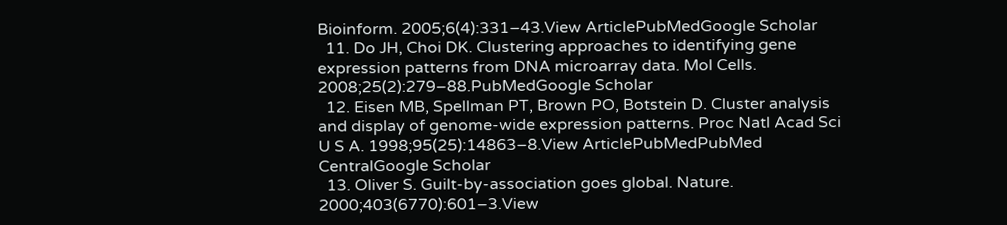Bioinform. 2005;6(4):331–43.View ArticlePubMedGoogle Scholar
  11. Do JH, Choi DK. Clustering approaches to identifying gene expression patterns from DNA microarray data. Mol Cells. 2008;25(2):279–88.PubMedGoogle Scholar
  12. Eisen MB, Spellman PT, Brown PO, Botstein D. Cluster analysis and display of genome-wide expression patterns. Proc Natl Acad Sci U S A. 1998;95(25):14863–8.View ArticlePubMedPubMed CentralGoogle Scholar
  13. Oliver S. Guilt-by-association goes global. Nature. 2000;403(6770):601–3.View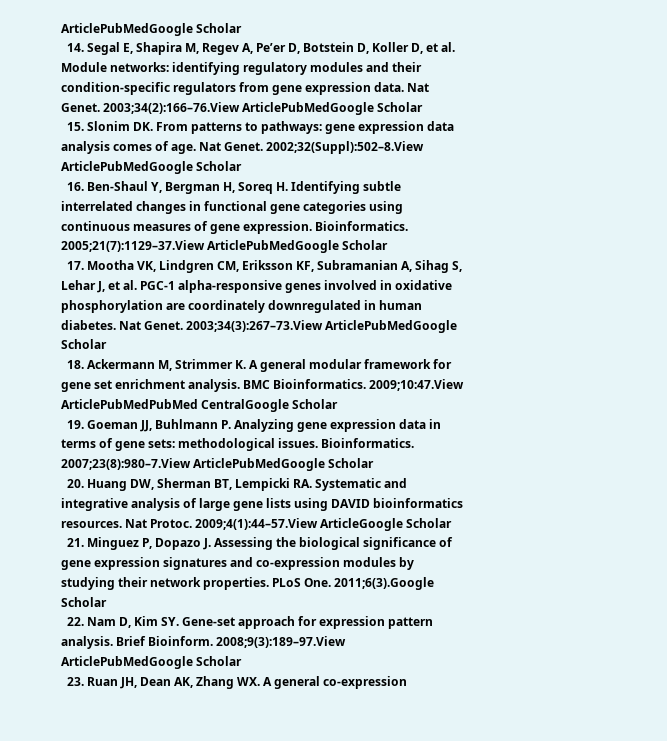ArticlePubMedGoogle Scholar
  14. Segal E, Shapira M, Regev A, Pe’er D, Botstein D, Koller D, et al. Module networks: identifying regulatory modules and their condition-specific regulators from gene expression data. Nat Genet. 2003;34(2):166–76.View ArticlePubMedGoogle Scholar
  15. Slonim DK. From patterns to pathways: gene expression data analysis comes of age. Nat Genet. 2002;32(Suppl):502–8.View ArticlePubMedGoogle Scholar
  16. Ben-Shaul Y, Bergman H, Soreq H. Identifying subtle interrelated changes in functional gene categories using continuous measures of gene expression. Bioinformatics. 2005;21(7):1129–37.View ArticlePubMedGoogle Scholar
  17. Mootha VK, Lindgren CM, Eriksson KF, Subramanian A, Sihag S, Lehar J, et al. PGC-1 alpha-responsive genes involved in oxidative phosphorylation are coordinately downregulated in human diabetes. Nat Genet. 2003;34(3):267–73.View ArticlePubMedGoogle Scholar
  18. Ackermann M, Strimmer K. A general modular framework for gene set enrichment analysis. BMC Bioinformatics. 2009;10:47.View ArticlePubMedPubMed CentralGoogle Scholar
  19. Goeman JJ, Buhlmann P. Analyzing gene expression data in terms of gene sets: methodological issues. Bioinformatics. 2007;23(8):980–7.View ArticlePubMedGoogle Scholar
  20. Huang DW, Sherman BT, Lempicki RA. Systematic and integrative analysis of large gene lists using DAVID bioinformatics resources. Nat Protoc. 2009;4(1):44–57.View ArticleGoogle Scholar
  21. Minguez P, Dopazo J. Assessing the biological significance of gene expression signatures and co-expression modules by studying their network properties. PLoS One. 2011;6(3).Google Scholar
  22. Nam D, Kim SY. Gene-set approach for expression pattern analysis. Brief Bioinform. 2008;9(3):189–97.View ArticlePubMedGoogle Scholar
  23. Ruan JH, Dean AK, Zhang WX. A general co-expression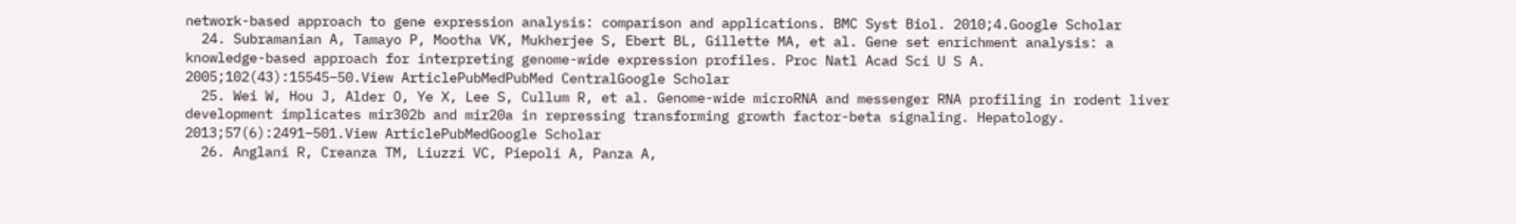network-based approach to gene expression analysis: comparison and applications. BMC Syst Biol. 2010;4.Google Scholar
  24. Subramanian A, Tamayo P, Mootha VK, Mukherjee S, Ebert BL, Gillette MA, et al. Gene set enrichment analysis: a knowledge-based approach for interpreting genome-wide expression profiles. Proc Natl Acad Sci U S A. 2005;102(43):15545–50.View ArticlePubMedPubMed CentralGoogle Scholar
  25. Wei W, Hou J, Alder O, Ye X, Lee S, Cullum R, et al. Genome-wide microRNA and messenger RNA profiling in rodent liver development implicates mir302b and mir20a in repressing transforming growth factor-beta signaling. Hepatology. 2013;57(6):2491–501.View ArticlePubMedGoogle Scholar
  26. Anglani R, Creanza TM, Liuzzi VC, Piepoli A, Panza A,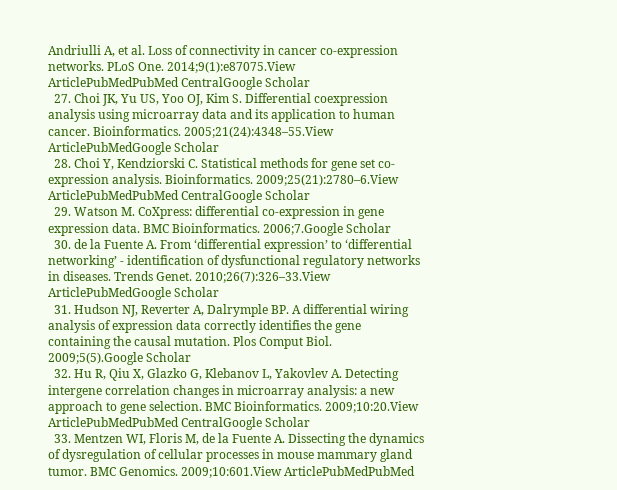Andriulli A, et al. Loss of connectivity in cancer co-expression networks. PLoS One. 2014;9(1):e87075.View ArticlePubMedPubMed CentralGoogle Scholar
  27. Choi JK, Yu US, Yoo OJ, Kim S. Differential coexpression analysis using microarray data and its application to human cancer. Bioinformatics. 2005;21(24):4348–55.View ArticlePubMedGoogle Scholar
  28. Choi Y, Kendziorski C. Statistical methods for gene set co-expression analysis. Bioinformatics. 2009;25(21):2780–6.View ArticlePubMedPubMed CentralGoogle Scholar
  29. Watson M. CoXpress: differential co-expression in gene expression data. BMC Bioinformatics. 2006;7.Google Scholar
  30. de la Fuente A. From ‘differential expression’ to ‘differential networking’ - identification of dysfunctional regulatory networks in diseases. Trends Genet. 2010;26(7):326–33.View ArticlePubMedGoogle Scholar
  31. Hudson NJ, Reverter A, Dalrymple BP. A differential wiring analysis of expression data correctly identifies the gene containing the causal mutation. Plos Comput Biol. 2009;5(5).Google Scholar
  32. Hu R, Qiu X, Glazko G, Klebanov L, Yakovlev A. Detecting intergene correlation changes in microarray analysis: a new approach to gene selection. BMC Bioinformatics. 2009;10:20.View ArticlePubMedPubMed CentralGoogle Scholar
  33. Mentzen WI, Floris M, de la Fuente A. Dissecting the dynamics of dysregulation of cellular processes in mouse mammary gland tumor. BMC Genomics. 2009;10:601.View ArticlePubMedPubMed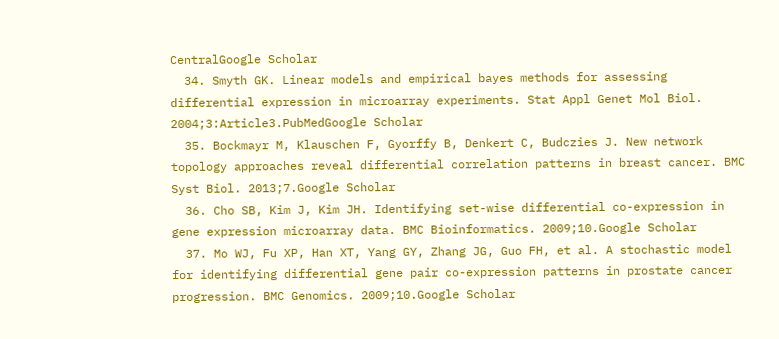CentralGoogle Scholar
  34. Smyth GK. Linear models and empirical bayes methods for assessing differential expression in microarray experiments. Stat Appl Genet Mol Biol. 2004;3:Article3.PubMedGoogle Scholar
  35. Bockmayr M, Klauschen F, Gyorffy B, Denkert C, Budczies J. New network topology approaches reveal differential correlation patterns in breast cancer. BMC Syst Biol. 2013;7.Google Scholar
  36. Cho SB, Kim J, Kim JH. Identifying set-wise differential co-expression in gene expression microarray data. BMC Bioinformatics. 2009;10.Google Scholar
  37. Mo WJ, Fu XP, Han XT, Yang GY, Zhang JG, Guo FH, et al. A stochastic model for identifying differential gene pair co-expression patterns in prostate cancer progression. BMC Genomics. 2009;10.Google Scholar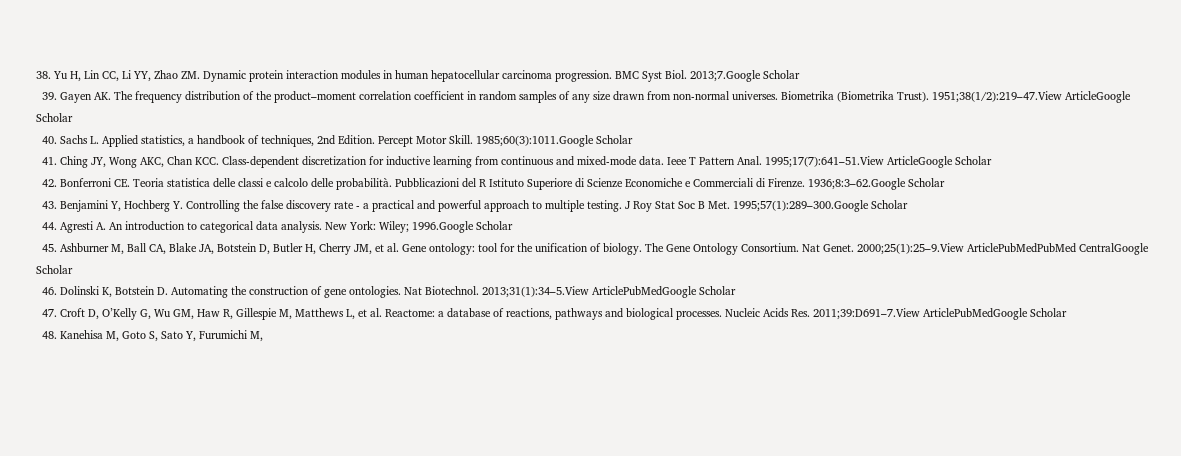38. Yu H, Lin CC, Li YY, Zhao ZM. Dynamic protein interaction modules in human hepatocellular carcinoma progression. BMC Syst Biol. 2013;7.Google Scholar
  39. Gayen AK. The frequency distribution of the product–moment correlation coefficient in random samples of any size drawn from non-normal universes. Biometrika (Biometrika Trust). 1951;38(1/2):219–47.View ArticleGoogle Scholar
  40. Sachs L. Applied statistics, a handbook of techniques, 2nd Edition. Percept Motor Skill. 1985;60(3):1011.Google Scholar
  41. Ching JY, Wong AKC, Chan KCC. Class-dependent discretization for inductive learning from continuous and mixed-mode data. Ieee T Pattern Anal. 1995;17(7):641–51.View ArticleGoogle Scholar
  42. Bonferroni CE. Teoria statistica delle classi e calcolo delle probabilità. Pubblicazioni del R Istituto Superiore di Scienze Economiche e Commerciali di Firenze. 1936;8:3–62.Google Scholar
  43. Benjamini Y, Hochberg Y. Controlling the false discovery rate - a practical and powerful approach to multiple testing. J Roy Stat Soc B Met. 1995;57(1):289–300.Google Scholar
  44. Agresti A. An introduction to categorical data analysis. New York: Wiley; 1996.Google Scholar
  45. Ashburner M, Ball CA, Blake JA, Botstein D, Butler H, Cherry JM, et al. Gene ontology: tool for the unification of biology. The Gene Ontology Consortium. Nat Genet. 2000;25(1):25–9.View ArticlePubMedPubMed CentralGoogle Scholar
  46. Dolinski K, Botstein D. Automating the construction of gene ontologies. Nat Biotechnol. 2013;31(1):34–5.View ArticlePubMedGoogle Scholar
  47. Croft D, O’Kelly G, Wu GM, Haw R, Gillespie M, Matthews L, et al. Reactome: a database of reactions, pathways and biological processes. Nucleic Acids Res. 2011;39:D691–7.View ArticlePubMedGoogle Scholar
  48. Kanehisa M, Goto S, Sato Y, Furumichi M,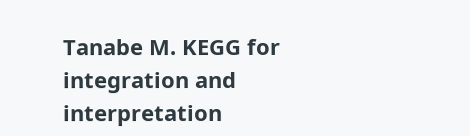Tanabe M. KEGG for integration and interpretation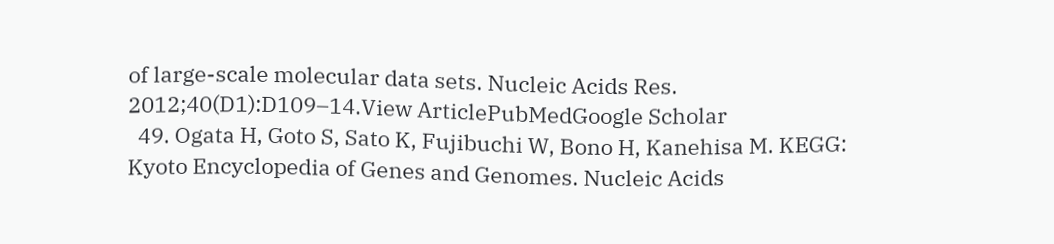of large-scale molecular data sets. Nucleic Acids Res. 2012;40(D1):D109–14.View ArticlePubMedGoogle Scholar
  49. Ogata H, Goto S, Sato K, Fujibuchi W, Bono H, Kanehisa M. KEGG: Kyoto Encyclopedia of Genes and Genomes. Nucleic Acids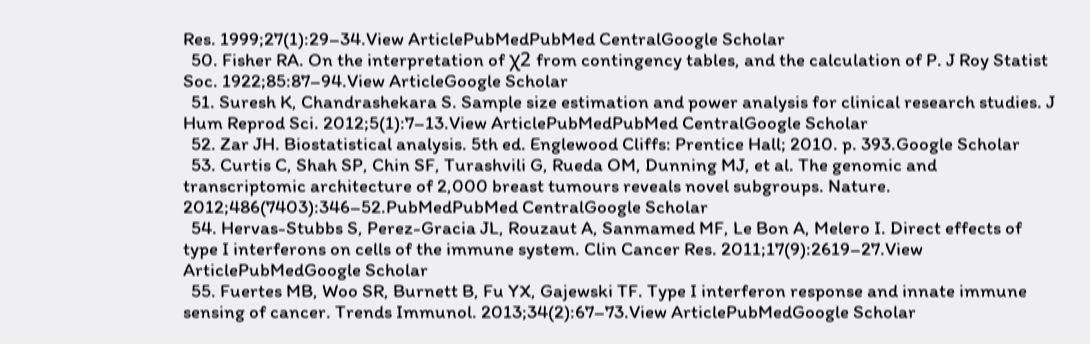Res. 1999;27(1):29–34.View ArticlePubMedPubMed CentralGoogle Scholar
  50. Fisher RA. On the interpretation of χ2 from contingency tables, and the calculation of P. J Roy Statist Soc. 1922;85:87–94.View ArticleGoogle Scholar
  51. Suresh K, Chandrashekara S. Sample size estimation and power analysis for clinical research studies. J Hum Reprod Sci. 2012;5(1):7–13.View ArticlePubMedPubMed CentralGoogle Scholar
  52. Zar JH. Biostatistical analysis. 5th ed. Englewood Cliffs: Prentice Hall; 2010. p. 393.Google Scholar
  53. Curtis C, Shah SP, Chin SF, Turashvili G, Rueda OM, Dunning MJ, et al. The genomic and transcriptomic architecture of 2,000 breast tumours reveals novel subgroups. Nature. 2012;486(7403):346–52.PubMedPubMed CentralGoogle Scholar
  54. Hervas-Stubbs S, Perez-Gracia JL, Rouzaut A, Sanmamed MF, Le Bon A, Melero I. Direct effects of type I interferons on cells of the immune system. Clin Cancer Res. 2011;17(9):2619–27.View ArticlePubMedGoogle Scholar
  55. Fuertes MB, Woo SR, Burnett B, Fu YX, Gajewski TF. Type I interferon response and innate immune sensing of cancer. Trends Immunol. 2013;34(2):67–73.View ArticlePubMedGoogle Scholar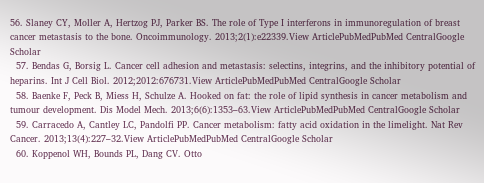56. Slaney CY, Moller A, Hertzog PJ, Parker BS. The role of Type I interferons in immunoregulation of breast cancer metastasis to the bone. Oncoimmunology. 2013;2(1):e22339.View ArticlePubMedPubMed CentralGoogle Scholar
  57. Bendas G, Borsig L. Cancer cell adhesion and metastasis: selectins, integrins, and the inhibitory potential of heparins. Int J Cell Biol. 2012;2012:676731.View ArticlePubMedPubMed CentralGoogle Scholar
  58. Baenke F, Peck B, Miess H, Schulze A. Hooked on fat: the role of lipid synthesis in cancer metabolism and tumour development. Dis Model Mech. 2013;6(6):1353–63.View ArticlePubMedPubMed CentralGoogle Scholar
  59. Carracedo A, Cantley LC, Pandolfi PP. Cancer metabolism: fatty acid oxidation in the limelight. Nat Rev Cancer. 2013;13(4):227–32.View ArticlePubMedPubMed CentralGoogle Scholar
  60. Koppenol WH, Bounds PL, Dang CV. Otto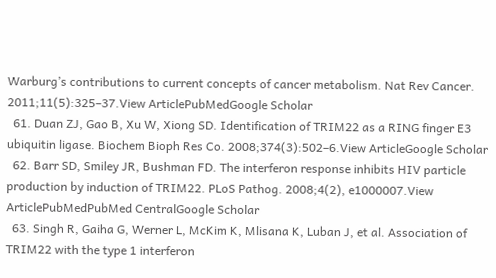Warburg’s contributions to current concepts of cancer metabolism. Nat Rev Cancer. 2011;11(5):325–37.View ArticlePubMedGoogle Scholar
  61. Duan ZJ, Gao B, Xu W, Xiong SD. Identification of TRIM22 as a RING finger E3 ubiquitin ligase. Biochem Bioph Res Co. 2008;374(3):502–6.View ArticleGoogle Scholar
  62. Barr SD, Smiley JR, Bushman FD. The interferon response inhibits HIV particle production by induction of TRIM22. PLoS Pathog. 2008;4(2), e1000007.View ArticlePubMedPubMed CentralGoogle Scholar
  63. Singh R, Gaiha G, Werner L, McKim K, Mlisana K, Luban J, et al. Association of TRIM22 with the type 1 interferon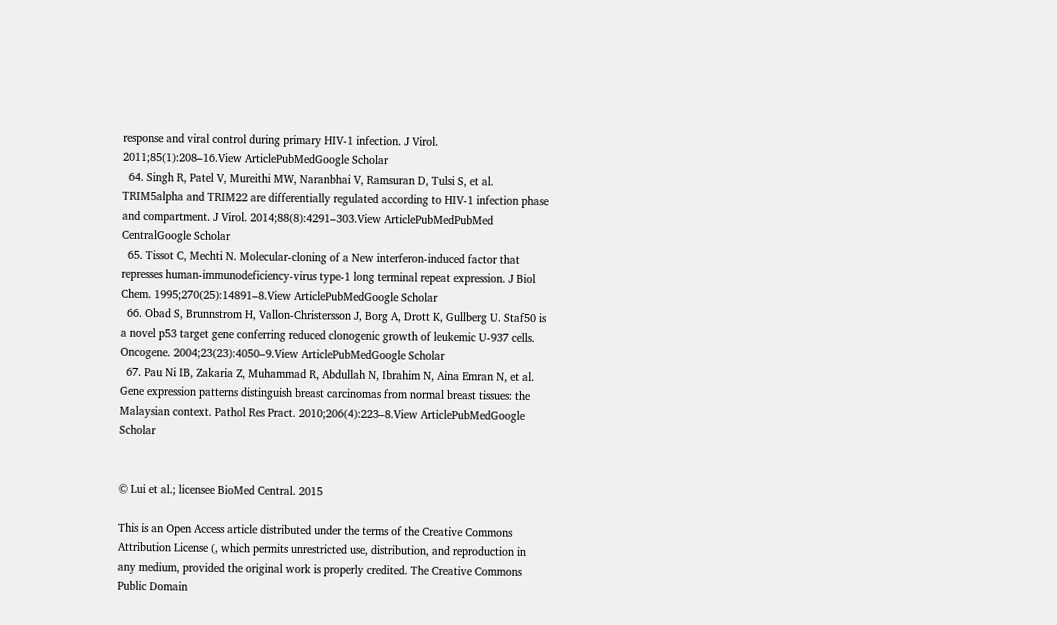response and viral control during primary HIV-1 infection. J Virol. 2011;85(1):208–16.View ArticlePubMedGoogle Scholar
  64. Singh R, Patel V, Mureithi MW, Naranbhai V, Ramsuran D, Tulsi S, et al. TRIM5alpha and TRIM22 are differentially regulated according to HIV-1 infection phase and compartment. J Virol. 2014;88(8):4291–303.View ArticlePubMedPubMed CentralGoogle Scholar
  65. Tissot C, Mechti N. Molecular-cloning of a New interferon-induced factor that represses human-immunodeficiency-virus type-1 long terminal repeat expression. J Biol Chem. 1995;270(25):14891–8.View ArticlePubMedGoogle Scholar
  66. Obad S, Brunnstrom H, Vallon-Christersson J, Borg A, Drott K, Gullberg U. Staf50 is a novel p53 target gene conferring reduced clonogenic growth of leukemic U-937 cells. Oncogene. 2004;23(23):4050–9.View ArticlePubMedGoogle Scholar
  67. Pau Ni IB, Zakaria Z, Muhammad R, Abdullah N, Ibrahim N, Aina Emran N, et al. Gene expression patterns distinguish breast carcinomas from normal breast tissues: the Malaysian context. Pathol Res Pract. 2010;206(4):223–8.View ArticlePubMedGoogle Scholar


© Lui et al.; licensee BioMed Central. 2015

This is an Open Access article distributed under the terms of the Creative Commons Attribution License (, which permits unrestricted use, distribution, and reproduction in any medium, provided the original work is properly credited. The Creative Commons Public Domain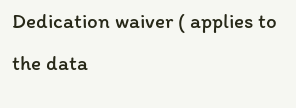Dedication waiver ( applies to the data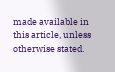made available in this article, unless otherwise stated.